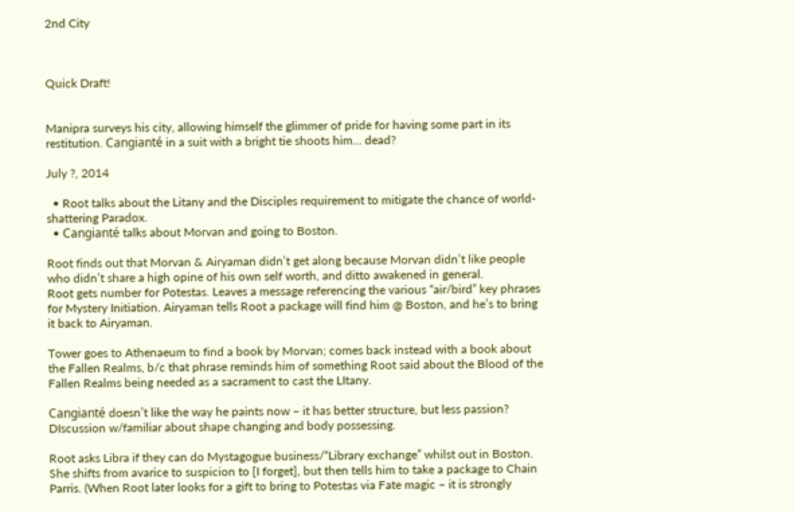2nd City



Quick Draft!


Manipra surveys his city, allowing himself the glimmer of pride for having some part in its restitution. Cangianté in a suit with a bright tie shoots him… dead?

July ?, 2014

  • Root talks about the Litany and the Disciples requirement to mitigate the chance of world-shattering Paradox.
  • Cangianté talks about Morvan and going to Boston.

Root finds out that Morvan & Airyaman didn’t get along because Morvan didn’t like people who didn’t share a high opine of his own self worth, and ditto awakened in general.
Root gets number for Potestas. Leaves a message referencing the various “air/bird” key phrases for Mystery Initiation. Airyaman tells Root a package will find him @ Boston, and he’s to bring it back to Airyaman.

Tower goes to Athenaeum to find a book by Morvan; comes back instead with a book about the Fallen Realms, b/c that phrase reminds him of something Root said about the Blood of the Fallen Realms being needed as a sacrament to cast the LItany.

Cangianté doesn’t like the way he paints now – it has better structure, but less passion? DIscussion w/familiar about shape changing and body possessing.

Root asks Libra if they can do Mystagogue business/“Library exchange” whilst out in Boston. She shifts from avarice to suspicion to [I forget], but then tells him to take a package to Chain Parris. (When Root later looks for a gift to bring to Potestas via Fate magic – it is strongly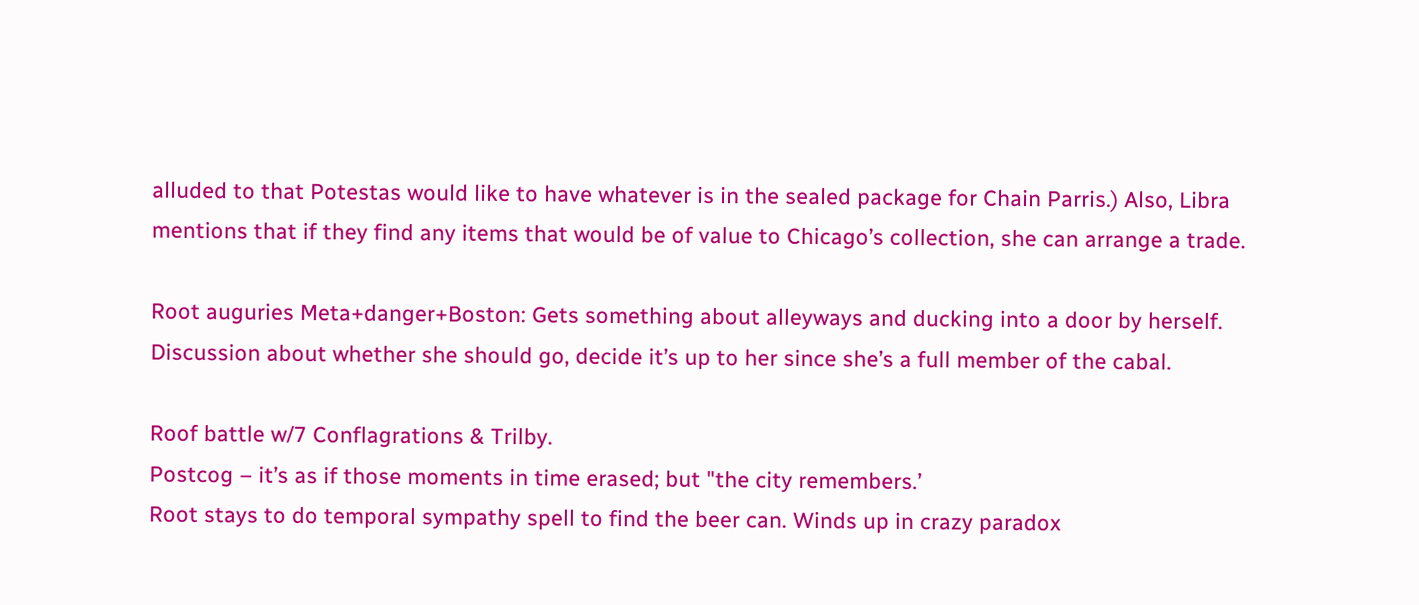alluded to that Potestas would like to have whatever is in the sealed package for Chain Parris.) Also, Libra mentions that if they find any items that would be of value to Chicago’s collection, she can arrange a trade.

Root auguries Meta+danger+Boston: Gets something about alleyways and ducking into a door by herself.
Discussion about whether she should go, decide it’s up to her since she’s a full member of the cabal.

Roof battle w/7 Conflagrations & Trilby.
Postcog – it’s as if those moments in time erased; but "the city remembers.’
Root stays to do temporal sympathy spell to find the beer can. Winds up in crazy paradox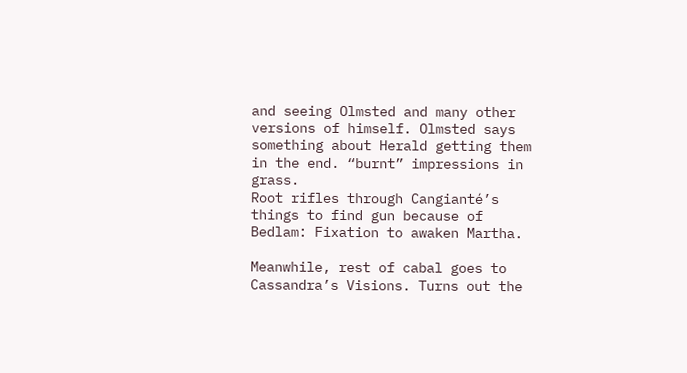and seeing Olmsted and many other versions of himself. Olmsted says something about Herald getting them in the end. “burnt” impressions in grass.
Root rifles through Cangianté’s things to find gun because of Bedlam: Fixation to awaken Martha.

Meanwhile, rest of cabal goes to Cassandra’s Visions. Turns out the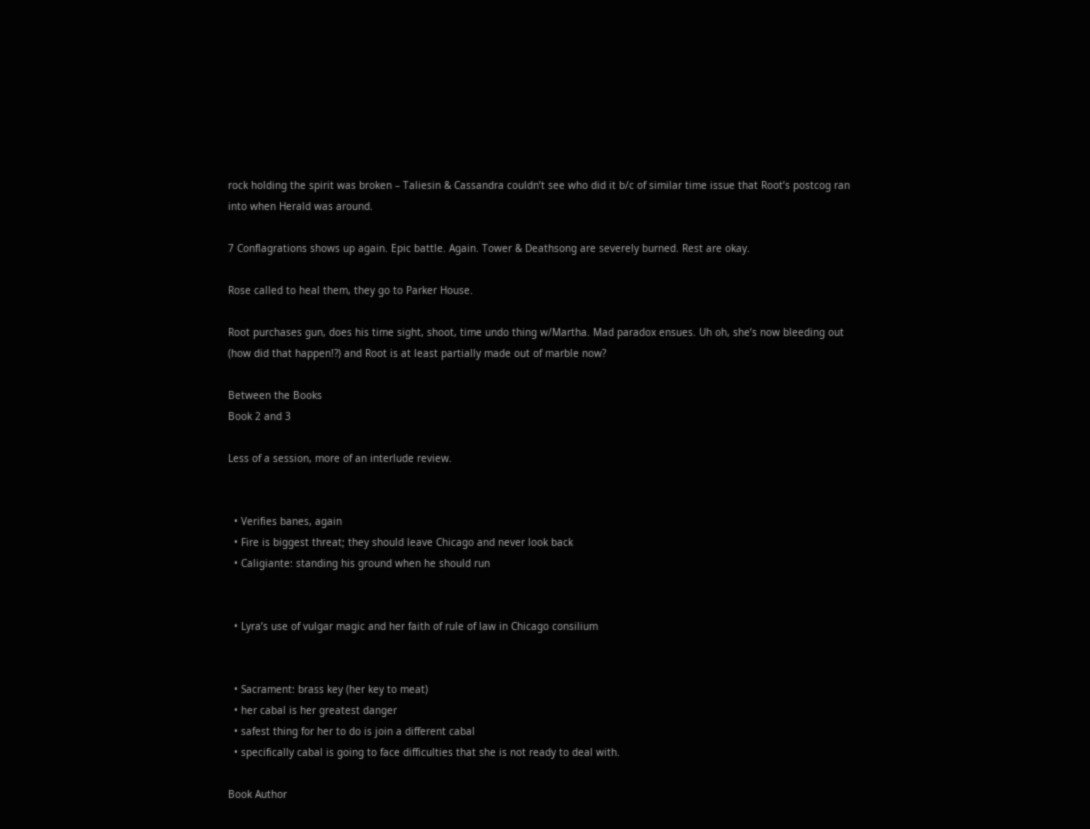rock holding the spirit was broken – Taliesin & Cassandra couldn’t see who did it b/c of similar time issue that Root’s postcog ran into when Herald was around.

7 Conflagrations shows up again. Epic battle. Again. Tower & Deathsong are severely burned. Rest are okay.

Rose called to heal them, they go to Parker House.

Root purchases gun, does his time sight, shoot, time undo thing w/Martha. Mad paradox ensues. Uh oh, she’s now bleeding out (how did that happen!?) and Root is at least partially made out of marble now?

Between the Books
Book 2 and 3

Less of a session, more of an interlude review.


  • Verifies banes, again
  • Fire is biggest threat; they should leave Chicago and never look back
  • Caligiante: standing his ground when he should run


  • Lyra’s use of vulgar magic and her faith of rule of law in Chicago consilium


  • Sacrament: brass key (her key to meat)
  • her cabal is her greatest danger
  • safest thing for her to do is join a different cabal
  • specifically cabal is going to face difficulties that she is not ready to deal with.

Book Author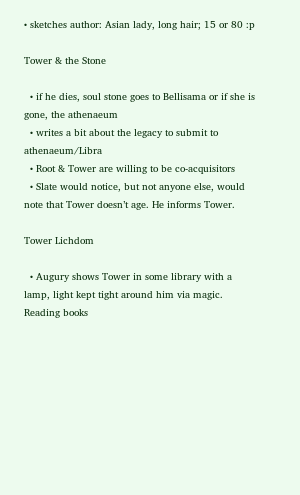• sketches author: Asian lady, long hair; 15 or 80 :p

Tower & the Stone

  • if he dies, soul stone goes to Bellisama or if she is gone, the athenaeum
  • writes a bit about the legacy to submit to athenaeum/Libra
  • Root & Tower are willing to be co-acquisitors
  • Slate would notice, but not anyone else, would note that Tower doesn’t age. He informs Tower.

Tower Lichdom

  • Augury shows Tower in some library with a lamp, light kept tight around him via magic. Reading books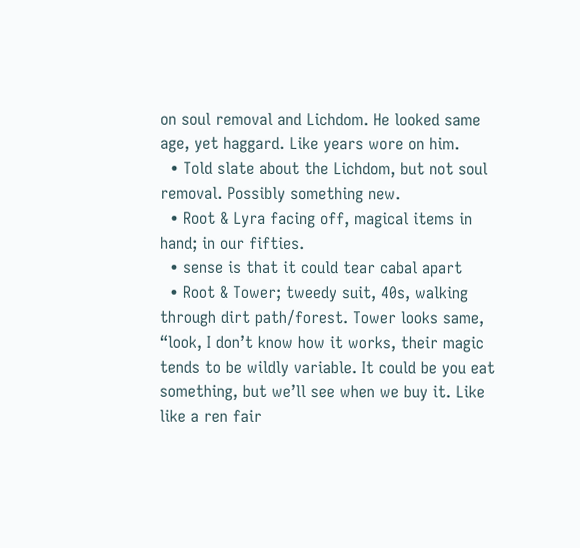on soul removal and Lichdom. He looked same age, yet haggard. Like years wore on him.
  • Told slate about the Lichdom, but not soul removal. Possibly something new.
  • Root & Lyra facing off, magical items in hand; in our fifties.
  • sense is that it could tear cabal apart
  • Root & Tower; tweedy suit, 40s, walking through dirt path/forest. Tower looks same, “look, I don’t know how it works, their magic tends to be wildly variable. It could be you eat something, but we’ll see when we buy it. Like like a ren fair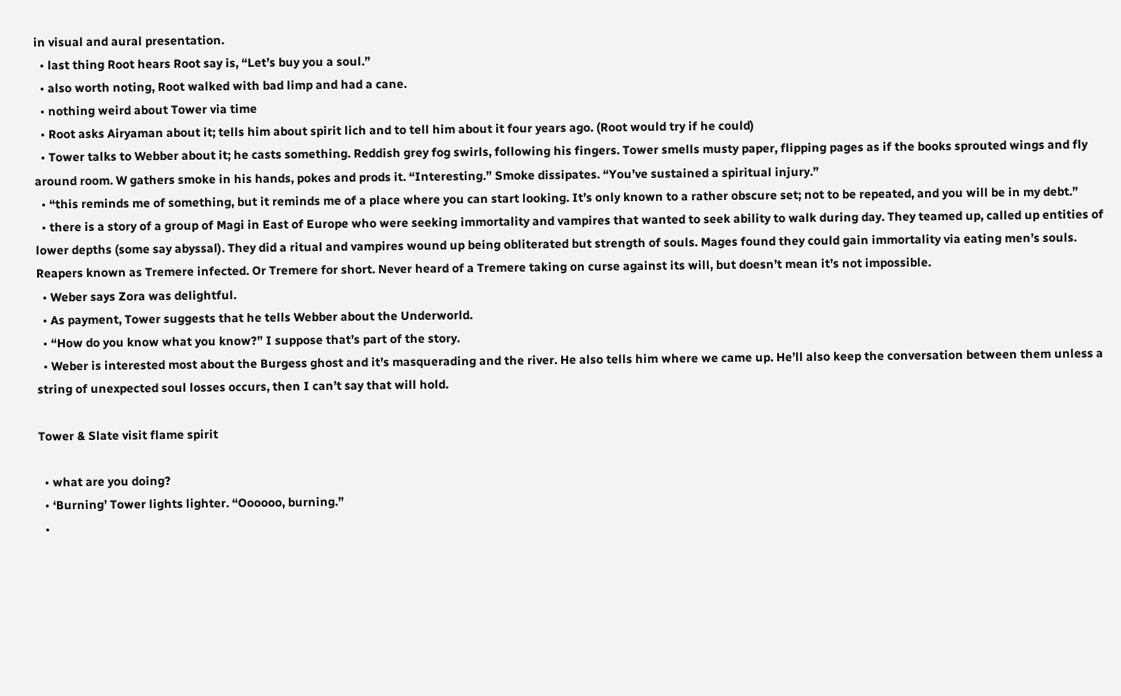in visual and aural presentation.
  • last thing Root hears Root say is, “Let’s buy you a soul.”
  • also worth noting, Root walked with bad limp and had a cane.
  • nothing weird about Tower via time
  • Root asks Airyaman about it; tells him about spirit lich and to tell him about it four years ago. (Root would try if he could)
  • Tower talks to Webber about it; he casts something. Reddish grey fog swirls, following his fingers. Tower smells musty paper, flipping pages as if the books sprouted wings and fly around room. W gathers smoke in his hands, pokes and prods it. “Interesting.” Smoke dissipates. “You’ve sustained a spiritual injury.”
  • “this reminds me of something, but it reminds me of a place where you can start looking. It’s only known to a rather obscure set; not to be repeated, and you will be in my debt.”
  • there is a story of a group of Magi in East of Europe who were seeking immortality and vampires that wanted to seek ability to walk during day. They teamed up, called up entities of lower depths (some say abyssal). They did a ritual and vampires wound up being obliterated but strength of souls. Mages found they could gain immortality via eating men’s souls. Reapers known as Tremere infected. Or Tremere for short. Never heard of a Tremere taking on curse against its will, but doesn’t mean it’s not impossible.
  • Weber says Zora was delightful.
  • As payment, Tower suggests that he tells Webber about the Underworld.
  • “How do you know what you know?” I suppose that’s part of the story.
  • Weber is interested most about the Burgess ghost and it’s masquerading and the river. He also tells him where we came up. He’ll also keep the conversation between them unless a string of unexpected soul losses occurs, then I can’t say that will hold.

Tower & Slate visit flame spirit

  • what are you doing?
  • ‘Burning’ Tower lights lighter. “Oooooo, burning.”
  •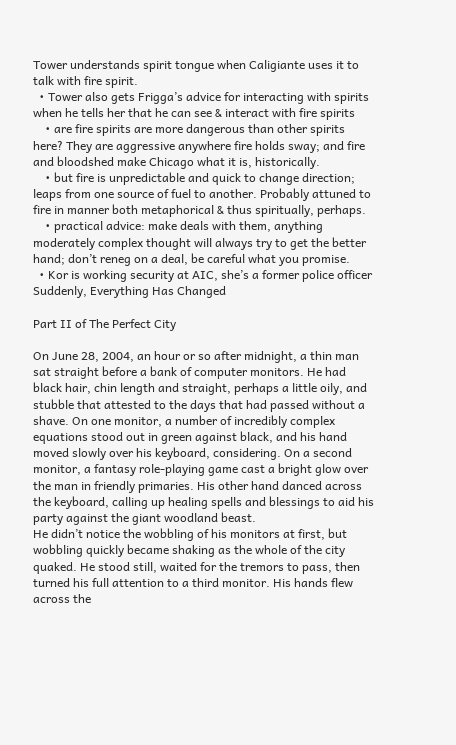Tower understands spirit tongue when Caligiante uses it to talk with fire spirit.
  • Tower also gets Frigga’s advice for interacting with spirits when he tells her that he can see & interact with fire spirits
    • are fire spirits are more dangerous than other spirits here? They are aggressive anywhere fire holds sway; and fire and bloodshed make Chicago what it is, historically.
    • but fire is unpredictable and quick to change direction; leaps from one source of fuel to another. Probably attuned to fire in manner both metaphorical & thus spiritually, perhaps.
    • practical advice: make deals with them, anything moderately complex thought will always try to get the better hand; don’t reneg on a deal, be careful what you promise.
  • Kor is working security at AIC, she’s a former police officer
Suddenly, Everything Has Changed

Part II of The Perfect City

On June 28, 2004, an hour or so after midnight, a thin man sat straight before a bank of computer monitors. He had black hair, chin length and straight, perhaps a little oily, and stubble that attested to the days that had passed without a shave. On one monitor, a number of incredibly complex equations stood out in green against black, and his hand moved slowly over his keyboard, considering. On a second monitor, a fantasy role-playing game cast a bright glow over the man in friendly primaries. His other hand danced across the keyboard, calling up healing spells and blessings to aid his party against the giant woodland beast.
He didn’t notice the wobbling of his monitors at first, but wobbling quickly became shaking as the whole of the city quaked. He stood still, waited for the tremors to pass, then turned his full attention to a third monitor. His hands flew across the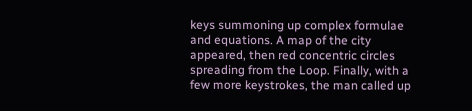keys summoning up complex formulae and equations. A map of the city appeared, then red concentric circles spreading from the Loop. Finally, with a few more keystrokes, the man called up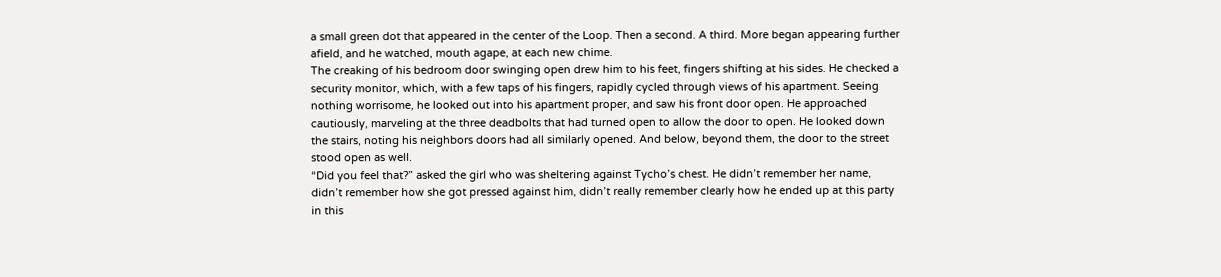a small green dot that appeared in the center of the Loop. Then a second. A third. More began appearing further afield, and he watched, mouth agape, at each new chime.
The creaking of his bedroom door swinging open drew him to his feet, fingers shifting at his sides. He checked a security monitor, which, with a few taps of his fingers, rapidly cycled through views of his apartment. Seeing nothing worrisome, he looked out into his apartment proper, and saw his front door open. He approached cautiously, marveling at the three deadbolts that had turned open to allow the door to open. He looked down the stairs, noting his neighbors doors had all similarly opened. And below, beyond them, the door to the street stood open as well.
“Did you feel that?” asked the girl who was sheltering against Tycho’s chest. He didn’t remember her name, didn’t remember how she got pressed against him, didn’t really remember clearly how he ended up at this party in this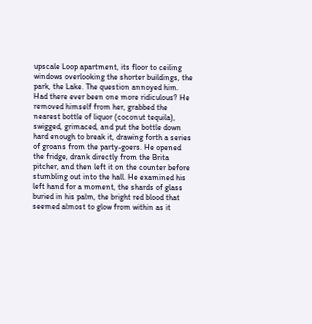upscale Loop apartment, its floor to ceiling windows overlooking the shorter buildings, the park, the Lake. The question annoyed him. Had there ever been one more ridiculous? He removed himself from her, grabbed the nearest bottle of liquor (coconut tequila), swigged, grimaced, and put the bottle down hard enough to break it, drawing forth a series of groans from the party-goers. He opened the fridge, drank directly from the Brita pitcher, and then left it on the counter before stumbling out into the hall. He examined his left hand for a moment, the shards of glass buried in his palm, the bright red blood that seemed almost to glow from within as it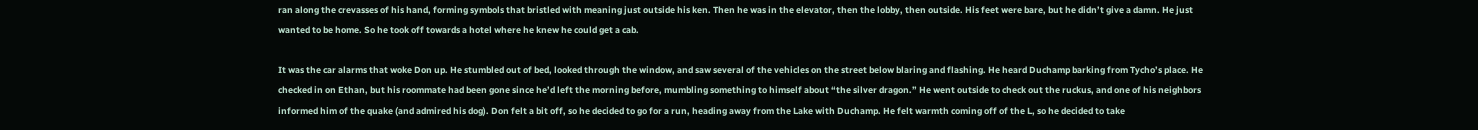ran along the crevasses of his hand, forming symbols that bristled with meaning just outside his ken. Then he was in the elevator, then the lobby, then outside. His feet were bare, but he didn’t give a damn. He just wanted to be home. So he took off towards a hotel where he knew he could get a cab.

It was the car alarms that woke Don up. He stumbled out of bed, looked through the window, and saw several of the vehicles on the street below blaring and flashing. He heard Duchamp barking from Tycho’s place. He checked in on Ethan, but his roommate had been gone since he’d left the morning before, mumbling something to himself about “the silver dragon.” He went outside to check out the ruckus, and one of his neighbors informed him of the quake (and admired his dog). Don felt a bit off, so he decided to go for a run, heading away from the Lake with Duchamp. He felt warmth coming off of the L, so he decided to take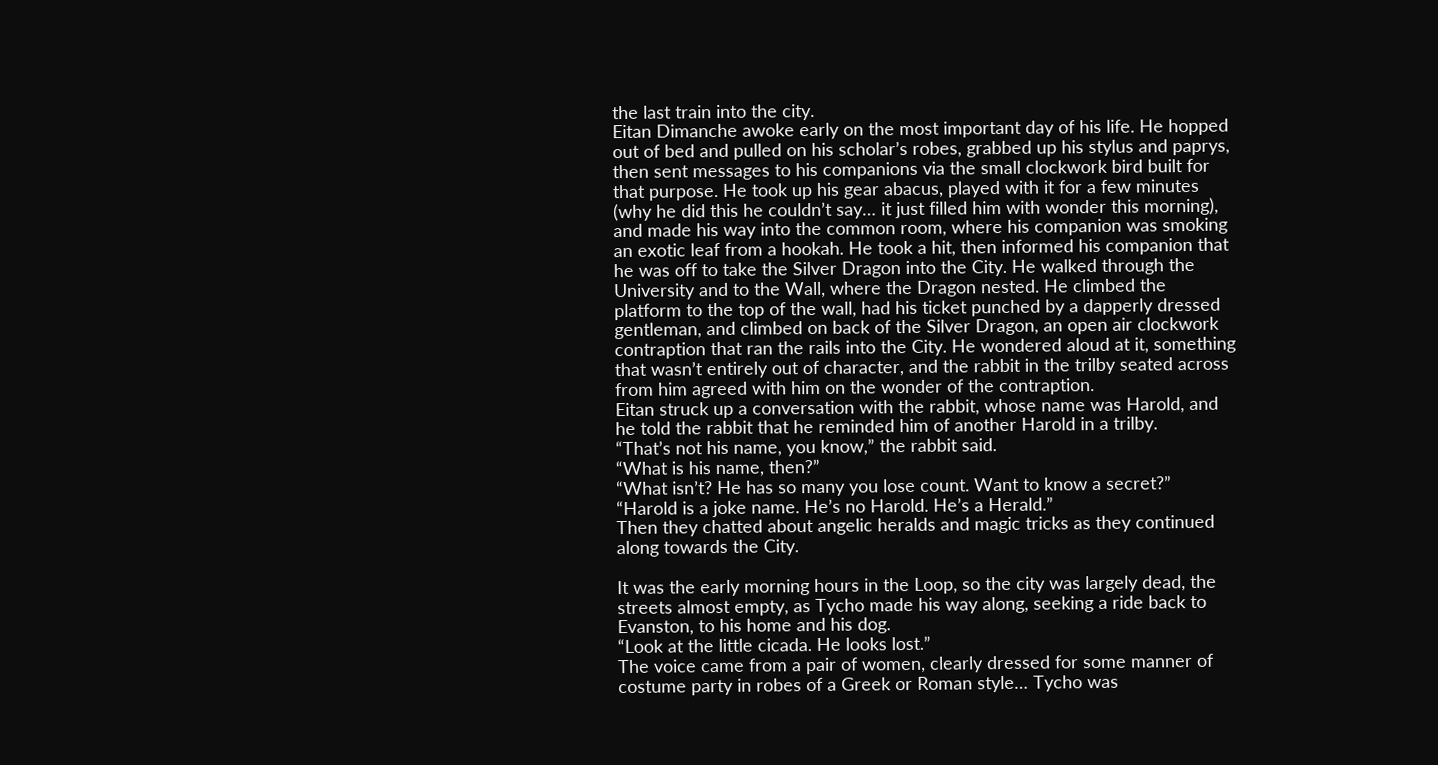the last train into the city.
Eitan Dimanche awoke early on the most important day of his life. He hopped out of bed and pulled on his scholar’s robes, grabbed up his stylus and paprys, then sent messages to his companions via the small clockwork bird built for that purpose. He took up his gear abacus, played with it for a few minutes (why he did this he couldn’t say… it just filled him with wonder this morning), and made his way into the common room, where his companion was smoking an exotic leaf from a hookah. He took a hit, then informed his companion that he was off to take the Silver Dragon into the City. He walked through the University and to the Wall, where the Dragon nested. He climbed the platform to the top of the wall, had his ticket punched by a dapperly dressed gentleman, and climbed on back of the Silver Dragon, an open air clockwork contraption that ran the rails into the City. He wondered aloud at it, something that wasn’t entirely out of character, and the rabbit in the trilby seated across from him agreed with him on the wonder of the contraption.
Eitan struck up a conversation with the rabbit, whose name was Harold, and he told the rabbit that he reminded him of another Harold in a trilby.
“That’s not his name, you know,” the rabbit said.
“What is his name, then?”
“What isn’t? He has so many you lose count. Want to know a secret?”
“Harold is a joke name. He’s no Harold. He’s a Herald.”
Then they chatted about angelic heralds and magic tricks as they continued along towards the City.

It was the early morning hours in the Loop, so the city was largely dead, the streets almost empty, as Tycho made his way along, seeking a ride back to Evanston, to his home and his dog.
“Look at the little cicada. He looks lost.”
The voice came from a pair of women, clearly dressed for some manner of costume party in robes of a Greek or Roman style… Tycho was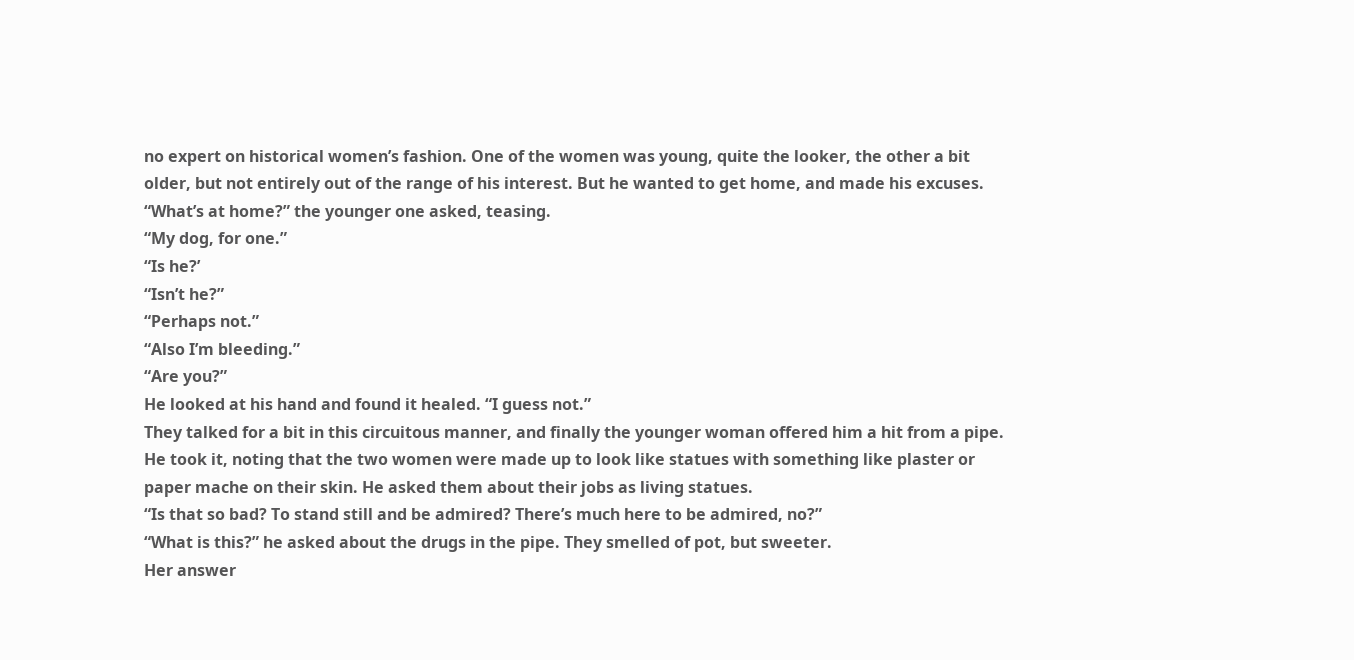no expert on historical women’s fashion. One of the women was young, quite the looker, the other a bit older, but not entirely out of the range of his interest. But he wanted to get home, and made his excuses.
“What’s at home?” the younger one asked, teasing.
“My dog, for one.”
“Is he?’
“Isn’t he?”
“Perhaps not.”
“Also I’m bleeding.”
“Are you?”
He looked at his hand and found it healed. “I guess not.”
They talked for a bit in this circuitous manner, and finally the younger woman offered him a hit from a pipe. He took it, noting that the two women were made up to look like statues with something like plaster or paper mache on their skin. He asked them about their jobs as living statues.
“Is that so bad? To stand still and be admired? There’s much here to be admired, no?”
“What is this?” he asked about the drugs in the pipe. They smelled of pot, but sweeter.
Her answer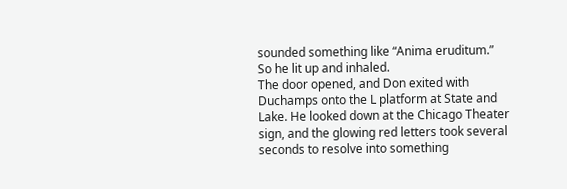sounded something like “Anima eruditum.”
So he lit up and inhaled.
The door opened, and Don exited with Duchamps onto the L platform at State and Lake. He looked down at the Chicago Theater sign, and the glowing red letters took several seconds to resolve into something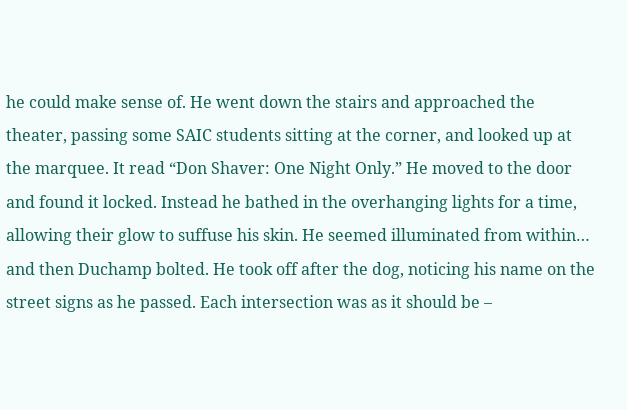he could make sense of. He went down the stairs and approached the theater, passing some SAIC students sitting at the corner, and looked up at the marquee. It read “Don Shaver: One Night Only.” He moved to the door and found it locked. Instead he bathed in the overhanging lights for a time, allowing their glow to suffuse his skin. He seemed illuminated from within… and then Duchamp bolted. He took off after the dog, noticing his name on the street signs as he passed. Each intersection was as it should be –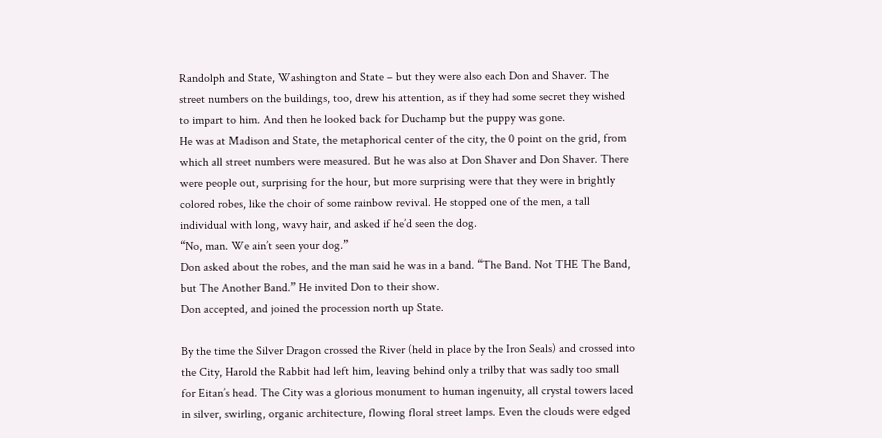Randolph and State, Washington and State – but they were also each Don and Shaver. The street numbers on the buildings, too, drew his attention, as if they had some secret they wished to impart to him. And then he looked back for Duchamp but the puppy was gone.
He was at Madison and State, the metaphorical center of the city, the 0 point on the grid, from which all street numbers were measured. But he was also at Don Shaver and Don Shaver. There were people out, surprising for the hour, but more surprising were that they were in brightly colored robes, like the choir of some rainbow revival. He stopped one of the men, a tall individual with long, wavy hair, and asked if he’d seen the dog.
“No, man. We ain’t seen your dog.”
Don asked about the robes, and the man said he was in a band. “The Band. Not THE The Band, but The Another Band.” He invited Don to their show.
Don accepted, and joined the procession north up State.

By the time the Silver Dragon crossed the River (held in place by the Iron Seals) and crossed into the City, Harold the Rabbit had left him, leaving behind only a trilby that was sadly too small for Eitan’s head. The City was a glorious monument to human ingenuity, all crystal towers laced in silver, swirling, organic architecture, flowing floral street lamps. Even the clouds were edged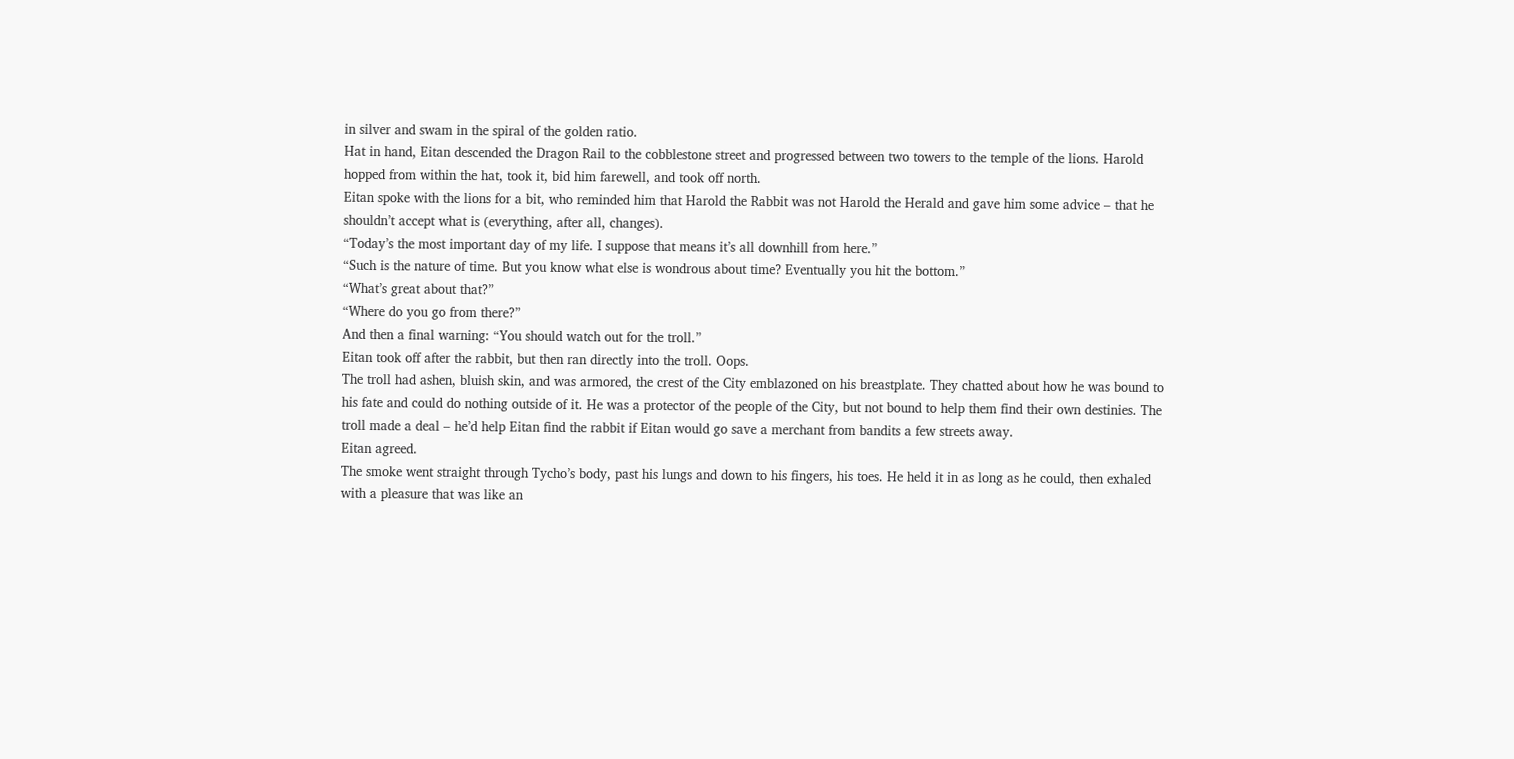in silver and swam in the spiral of the golden ratio.
Hat in hand, Eitan descended the Dragon Rail to the cobblestone street and progressed between two towers to the temple of the lions. Harold hopped from within the hat, took it, bid him farewell, and took off north.
Eitan spoke with the lions for a bit, who reminded him that Harold the Rabbit was not Harold the Herald and gave him some advice – that he shouldn’t accept what is (everything, after all, changes).
“Today’s the most important day of my life. I suppose that means it’s all downhill from here.”
“Such is the nature of time. But you know what else is wondrous about time? Eventually you hit the bottom.”
“What’s great about that?”
“Where do you go from there?”
And then a final warning: “You should watch out for the troll.”
Eitan took off after the rabbit, but then ran directly into the troll. Oops.
The troll had ashen, bluish skin, and was armored, the crest of the City emblazoned on his breastplate. They chatted about how he was bound to his fate and could do nothing outside of it. He was a protector of the people of the City, but not bound to help them find their own destinies. The troll made a deal – he’d help Eitan find the rabbit if Eitan would go save a merchant from bandits a few streets away.
Eitan agreed.
The smoke went straight through Tycho’s body, past his lungs and down to his fingers, his toes. He held it in as long as he could, then exhaled with a pleasure that was like an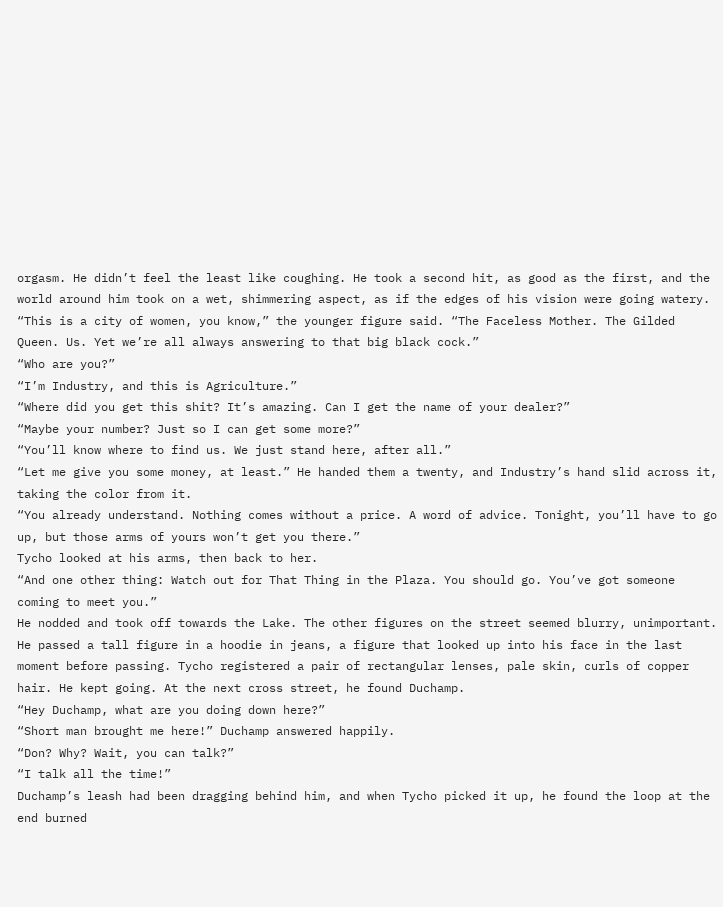orgasm. He didn’t feel the least like coughing. He took a second hit, as good as the first, and the world around him took on a wet, shimmering aspect, as if the edges of his vision were going watery.
“This is a city of women, you know,” the younger figure said. “The Faceless Mother. The Gilded Queen. Us. Yet we’re all always answering to that big black cock.”
“Who are you?”
“I’m Industry, and this is Agriculture.”
“Where did you get this shit? It’s amazing. Can I get the name of your dealer?”
“Maybe your number? Just so I can get some more?”
“You’ll know where to find us. We just stand here, after all.”
“Let me give you some money, at least.” He handed them a twenty, and Industry’s hand slid across it, taking the color from it.
“You already understand. Nothing comes without a price. A word of advice. Tonight, you’ll have to go up, but those arms of yours won’t get you there.”
Tycho looked at his arms, then back to her.
“And one other thing: Watch out for That Thing in the Plaza. You should go. You’ve got someone coming to meet you.”
He nodded and took off towards the Lake. The other figures on the street seemed blurry, unimportant. He passed a tall figure in a hoodie in jeans, a figure that looked up into his face in the last moment before passing. Tycho registered a pair of rectangular lenses, pale skin, curls of copper hair. He kept going. At the next cross street, he found Duchamp.
“Hey Duchamp, what are you doing down here?”
“Short man brought me here!” Duchamp answered happily.
“Don? Why? Wait, you can talk?”
“I talk all the time!”
Duchamp’s leash had been dragging behind him, and when Tycho picked it up, he found the loop at the end burned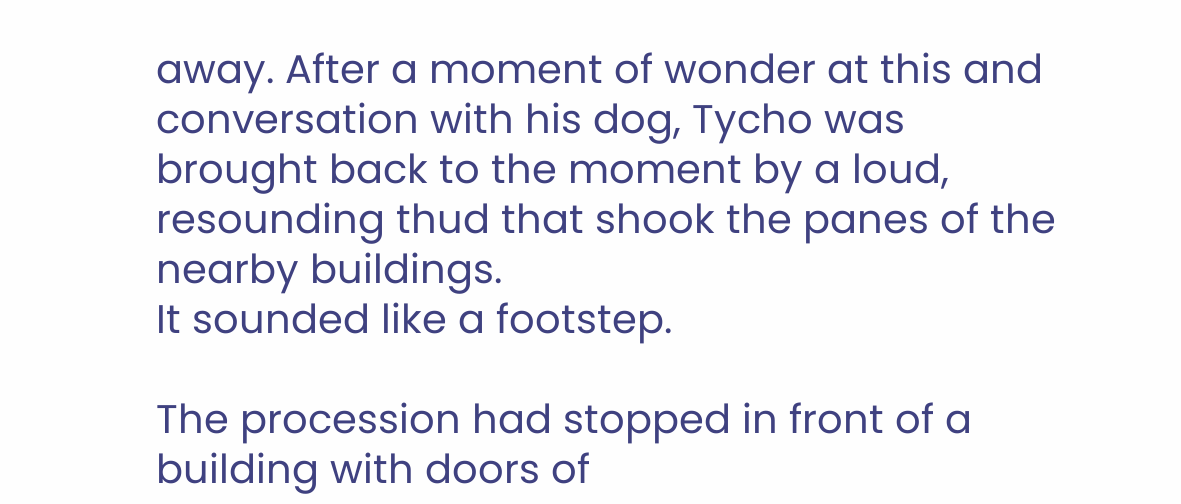away. After a moment of wonder at this and conversation with his dog, Tycho was brought back to the moment by a loud, resounding thud that shook the panes of the nearby buildings.
It sounded like a footstep.

The procession had stopped in front of a building with doors of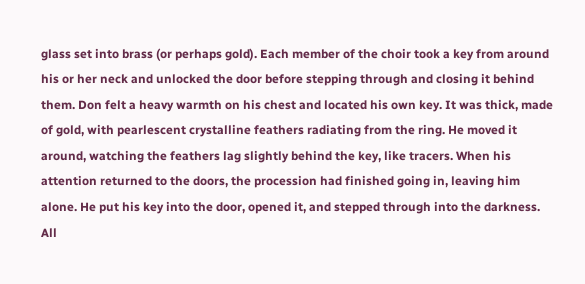glass set into brass (or perhaps gold). Each member of the choir took a key from around his or her neck and unlocked the door before stepping through and closing it behind them. Don felt a heavy warmth on his chest and located his own key. It was thick, made of gold, with pearlescent crystalline feathers radiating from the ring. He moved it around, watching the feathers lag slightly behind the key, like tracers. When his attention returned to the doors, the procession had finished going in, leaving him alone. He put his key into the door, opened it, and stepped through into the darkness. All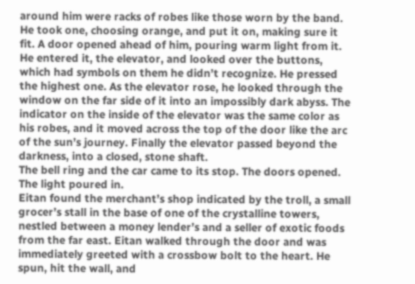around him were racks of robes like those worn by the band. He took one, choosing orange, and put it on, making sure it fit. A door opened ahead of him, pouring warm light from it. He entered it, the elevator, and looked over the buttons, which had symbols on them he didn’t recognize. He pressed the highest one. As the elevator rose, he looked through the window on the far side of it into an impossibly dark abyss. The indicator on the inside of the elevator was the same color as his robes, and it moved across the top of the door like the arc of the sun’s journey. Finally the elevator passed beyond the darkness, into a closed, stone shaft.
The bell ring and the car came to its stop. The doors opened. The light poured in.
Eitan found the merchant’s shop indicated by the troll, a small grocer’s stall in the base of one of the crystalline towers, nestled between a money lender’s and a seller of exotic foods from the far east. Eitan walked through the door and was immediately greeted with a crossbow bolt to the heart. He spun, hit the wall, and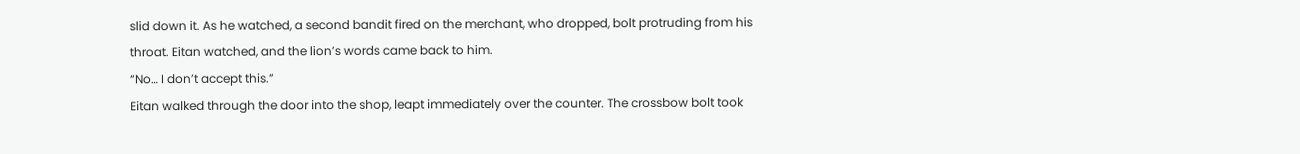slid down it. As he watched, a second bandit fired on the merchant, who dropped, bolt protruding from his throat. Eitan watched, and the lion’s words came back to him.
“No… I don’t accept this.”
Eitan walked through the door into the shop, leapt immediately over the counter. The crossbow bolt took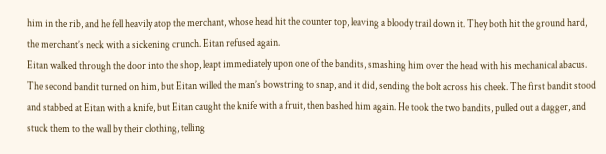him in the rib, and he fell heavily atop the merchant, whose head hit the counter top, leaving a bloody trail down it. They both hit the ground hard, the merchant’s neck with a sickening crunch. Eitan refused again.
Eitan walked through the door into the shop, leapt immediately upon one of the bandits, smashing him over the head with his mechanical abacus. The second bandit turned on him, but Eitan willed the man’s bowstring to snap, and it did, sending the bolt across his cheek. The first bandit stood and stabbed at Eitan with a knife, but Eitan caught the knife with a fruit, then bashed him again. He took the two bandits, pulled out a dagger, and stuck them to the wall by their clothing, telling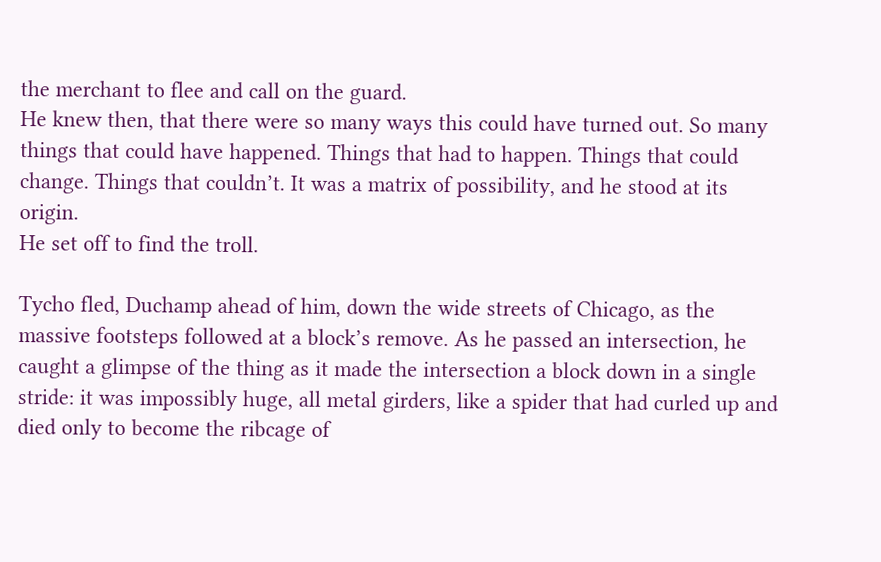the merchant to flee and call on the guard.
He knew then, that there were so many ways this could have turned out. So many things that could have happened. Things that had to happen. Things that could change. Things that couldn’t. It was a matrix of possibility, and he stood at its origin.
He set off to find the troll.

Tycho fled, Duchamp ahead of him, down the wide streets of Chicago, as the massive footsteps followed at a block’s remove. As he passed an intersection, he caught a glimpse of the thing as it made the intersection a block down in a single stride: it was impossibly huge, all metal girders, like a spider that had curled up and died only to become the ribcage of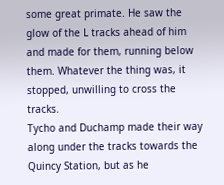some great primate. He saw the glow of the L tracks ahead of him and made for them, running below them. Whatever the thing was, it stopped, unwilling to cross the tracks.
Tycho and Duchamp made their way along under the tracks towards the Quincy Station, but as he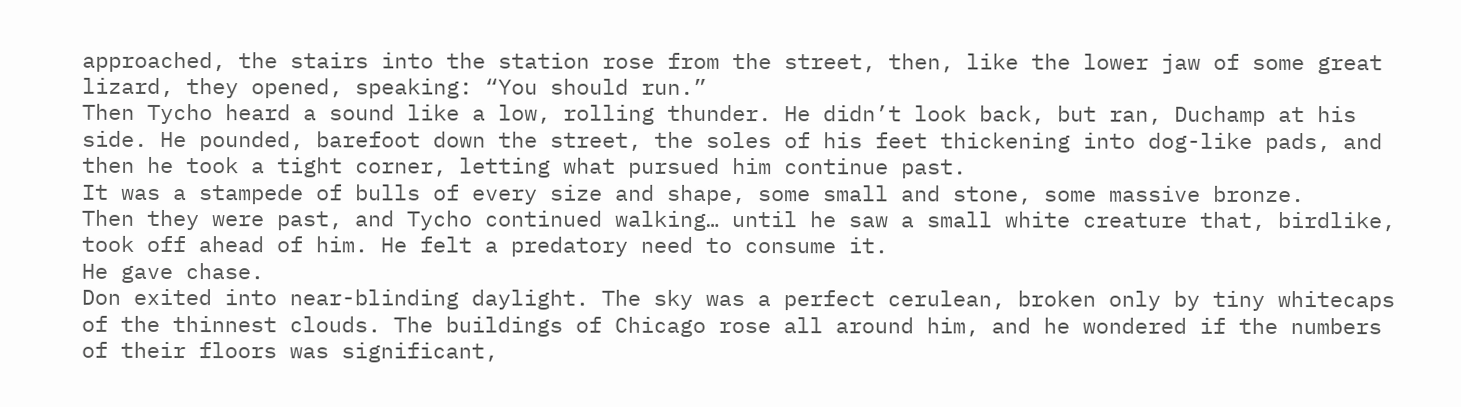approached, the stairs into the station rose from the street, then, like the lower jaw of some great lizard, they opened, speaking: “You should run.”
Then Tycho heard a sound like a low, rolling thunder. He didn’t look back, but ran, Duchamp at his side. He pounded, barefoot down the street, the soles of his feet thickening into dog-like pads, and then he took a tight corner, letting what pursued him continue past.
It was a stampede of bulls of every size and shape, some small and stone, some massive bronze.
Then they were past, and Tycho continued walking… until he saw a small white creature that, birdlike, took off ahead of him. He felt a predatory need to consume it.
He gave chase.
Don exited into near-blinding daylight. The sky was a perfect cerulean, broken only by tiny whitecaps of the thinnest clouds. The buildings of Chicago rose all around him, and he wondered if the numbers of their floors was significant,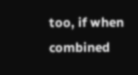too, if when combined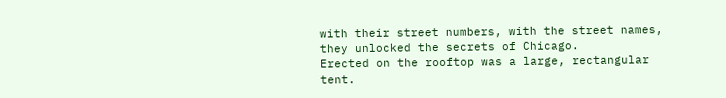with their street numbers, with the street names, they unlocked the secrets of Chicago.
Erected on the rooftop was a large, rectangular tent.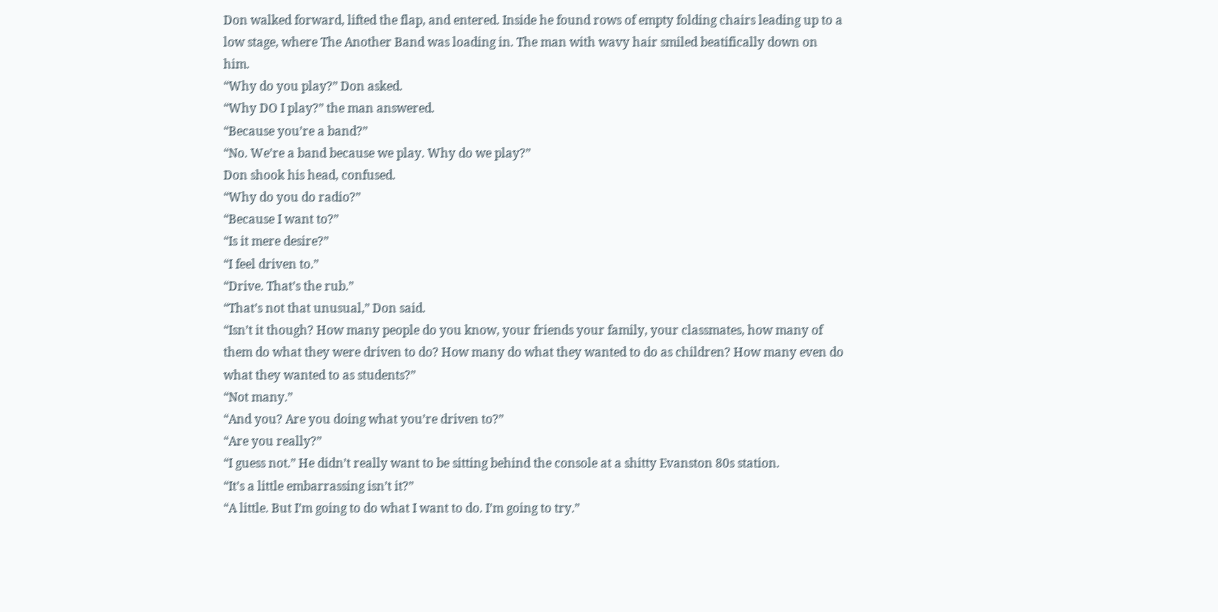Don walked forward, lifted the flap, and entered. Inside he found rows of empty folding chairs leading up to a low stage, where The Another Band was loading in. The man with wavy hair smiled beatifically down on him.
“Why do you play?” Don asked.
“Why DO I play?” the man answered.
“Because you’re a band?”
“No. We’re a band because we play. Why do we play?”
Don shook his head, confused.
“Why do you do radio?”
“Because I want to?”
“Is it mere desire?”
“I feel driven to.”
“Drive. That’s the rub.”
“That’s not that unusual,” Don said.
“Isn’t it though? How many people do you know, your friends your family, your classmates, how many of them do what they were driven to do? How many do what they wanted to do as children? How many even do what they wanted to as students?”
“Not many.”
“And you? Are you doing what you’re driven to?”
“Are you really?”
“I guess not.” He didn’t really want to be sitting behind the console at a shitty Evanston 80s station.
“It’s a little embarrassing isn’t it?”
“A little. But I’m going to do what I want to do. I’m going to try.”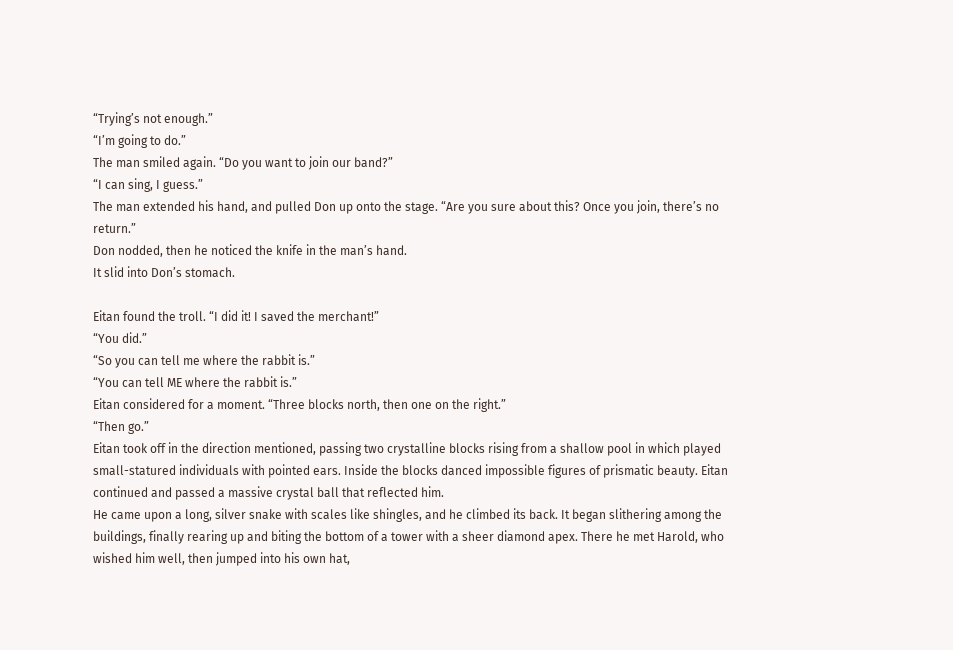“Trying’s not enough.”
“I’m going to do.”
The man smiled again. “Do you want to join our band?”
“I can sing, I guess.”
The man extended his hand, and pulled Don up onto the stage. “Are you sure about this? Once you join, there’s no return.”
Don nodded, then he noticed the knife in the man’s hand.
It slid into Don’s stomach.

Eitan found the troll. “I did it! I saved the merchant!”
“You did.”
“So you can tell me where the rabbit is.”
“You can tell ME where the rabbit is.”
Eitan considered for a moment. “Three blocks north, then one on the right.”
“Then go.”
Eitan took off in the direction mentioned, passing two crystalline blocks rising from a shallow pool in which played small-statured individuals with pointed ears. Inside the blocks danced impossible figures of prismatic beauty. Eitan continued and passed a massive crystal ball that reflected him.
He came upon a long, silver snake with scales like shingles, and he climbed its back. It began slithering among the buildings, finally rearing up and biting the bottom of a tower with a sheer diamond apex. There he met Harold, who wished him well, then jumped into his own hat,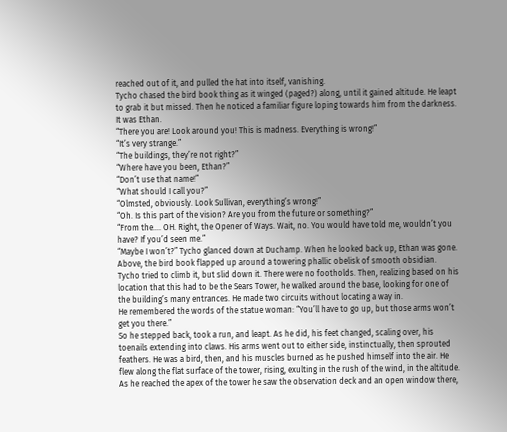reached out of it, and pulled the hat into itself, vanishing.
Tycho chased the bird book thing as it winged (paged?) along, until it gained altitude. He leapt to grab it but missed. Then he noticed a familiar figure loping towards him from the darkness. It was Ethan.
“There you are! Look around you! This is madness. Everything is wrong!”
“It’s very strange.”
“The buildings, they’re not right?”
“Where have you been, Ethan?”
“Don’t use that name!”
“What should I call you?”
“Olmsted, obviously. Look Sullivan, everything’s wrong!”
“Oh. Is this part of the vision? Are you from the future or something?”
“From the…. OH. Right, the Opener of Ways. Wait, no. You would have told me, wouldn’t you have? If you’d seen me.”
“Maybe I won’t?” Tycho glanced down at Duchamp. When he looked back up, Ethan was gone.
Above, the bird book flapped up around a towering phallic obelisk of smooth obsidian. Tycho tried to climb it, but slid down it. There were no footholds. Then, realizing based on his location that this had to be the Sears Tower, he walked around the base, looking for one of the building’s many entrances. He made two circuits without locating a way in.
He remembered the words of the statue woman: “You’ll have to go up, but those arms won’t get you there.”
So he stepped back, took a run, and leapt. As he did, his feet changed, scaling over, his toenails extending into claws. His arms went out to either side, instinctually, then sprouted feathers. He was a bird, then, and his muscles burned as he pushed himself into the air. He flew along the flat surface of the tower, rising, exulting in the rush of the wind, in the altitude. As he reached the apex of the tower he saw the observation deck and an open window there,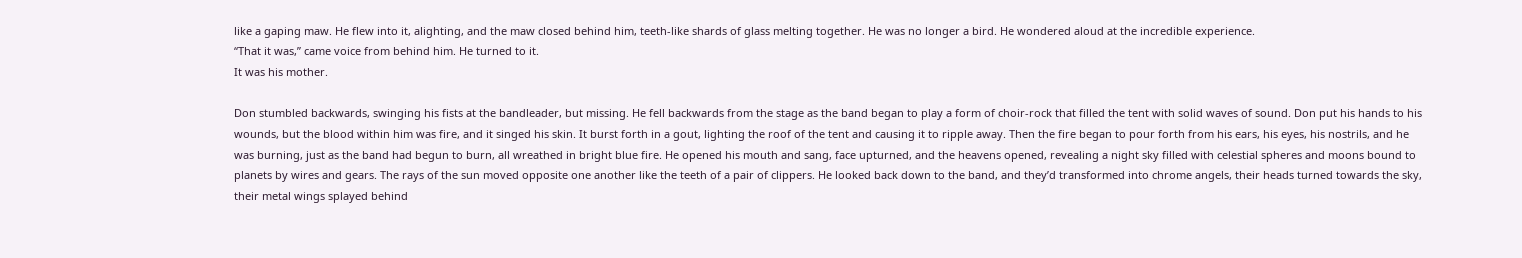like a gaping maw. He flew into it, alighting, and the maw closed behind him, teeth-like shards of glass melting together. He was no longer a bird. He wondered aloud at the incredible experience.
“That it was,” came voice from behind him. He turned to it.
It was his mother.

Don stumbled backwards, swinging his fists at the bandleader, but missing. He fell backwards from the stage as the band began to play a form of choir-rock that filled the tent with solid waves of sound. Don put his hands to his wounds, but the blood within him was fire, and it singed his skin. It burst forth in a gout, lighting the roof of the tent and causing it to ripple away. Then the fire began to pour forth from his ears, his eyes, his nostrils, and he was burning, just as the band had begun to burn, all wreathed in bright blue fire. He opened his mouth and sang, face upturned, and the heavens opened, revealing a night sky filled with celestial spheres and moons bound to planets by wires and gears. The rays of the sun moved opposite one another like the teeth of a pair of clippers. He looked back down to the band, and they’d transformed into chrome angels, their heads turned towards the sky, their metal wings splayed behind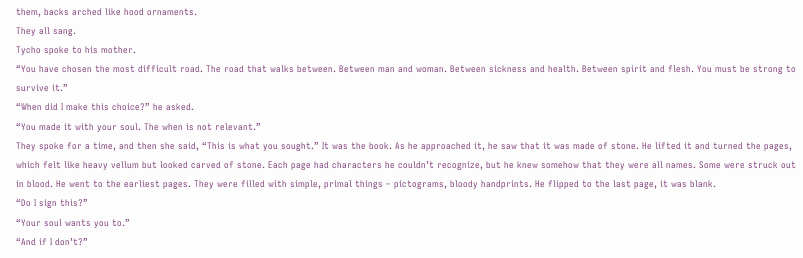them, backs arched like hood ornaments.
They all sang.
Tycho spoke to his mother.
“You have chosen the most difficult road. The road that walks between. Between man and woman. Between sickness and health. Between spirit and flesh. You must be strong to survive it.”
“When did I make this choice?” he asked.
“You made it with your soul. The when is not relevant.”
They spoke for a time, and then she said, “This is what you sought.” It was the book. As he approached it, he saw that it was made of stone. He lifted it and turned the pages, which felt like heavy vellum but looked carved of stone. Each page had characters he couldn’t recognize, but he knew somehow that they were all names. Some were struck out in blood. He went to the earliest pages. They were filled with simple, primal things – pictograms, bloody handprints. He flipped to the last page, it was blank.
“Do I sign this?”
“Your soul wants you to.”
“And if I don’t?”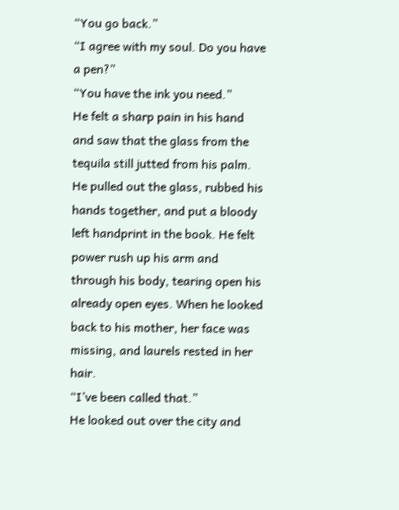“You go back.”
“I agree with my soul. Do you have a pen?”
“You have the ink you need.”
He felt a sharp pain in his hand and saw that the glass from the tequila still jutted from his palm. He pulled out the glass, rubbed his hands together, and put a bloody left handprint in the book. He felt power rush up his arm and through his body, tearing open his already open eyes. When he looked back to his mother, her face was missing, and laurels rested in her hair.
“I’ve been called that.”
He looked out over the city and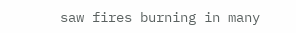saw fires burning in many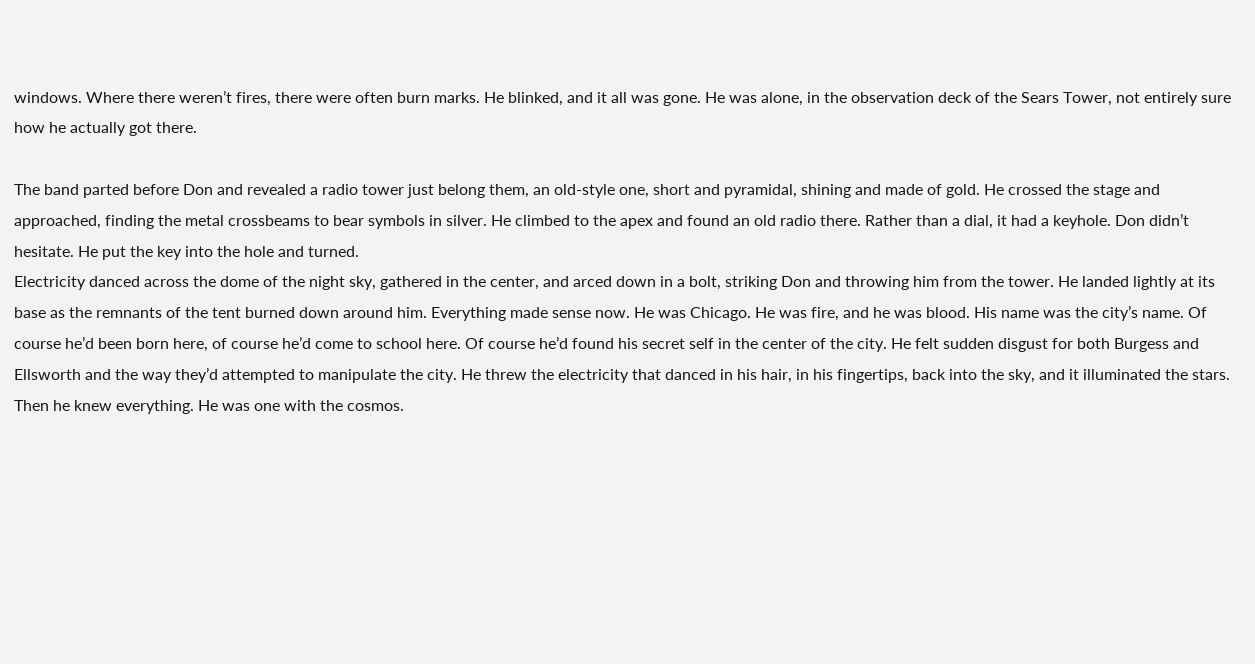windows. Where there weren’t fires, there were often burn marks. He blinked, and it all was gone. He was alone, in the observation deck of the Sears Tower, not entirely sure how he actually got there.

The band parted before Don and revealed a radio tower just belong them, an old-style one, short and pyramidal, shining and made of gold. He crossed the stage and approached, finding the metal crossbeams to bear symbols in silver. He climbed to the apex and found an old radio there. Rather than a dial, it had a keyhole. Don didn’t hesitate. He put the key into the hole and turned.
Electricity danced across the dome of the night sky, gathered in the center, and arced down in a bolt, striking Don and throwing him from the tower. He landed lightly at its base as the remnants of the tent burned down around him. Everything made sense now. He was Chicago. He was fire, and he was blood. His name was the city’s name. Of course he’d been born here, of course he’d come to school here. Of course he’d found his secret self in the center of the city. He felt sudden disgust for both Burgess and Ellsworth and the way they’d attempted to manipulate the city. He threw the electricity that danced in his hair, in his fingertips, back into the sky, and it illuminated the stars.
Then he knew everything. He was one with the cosmos.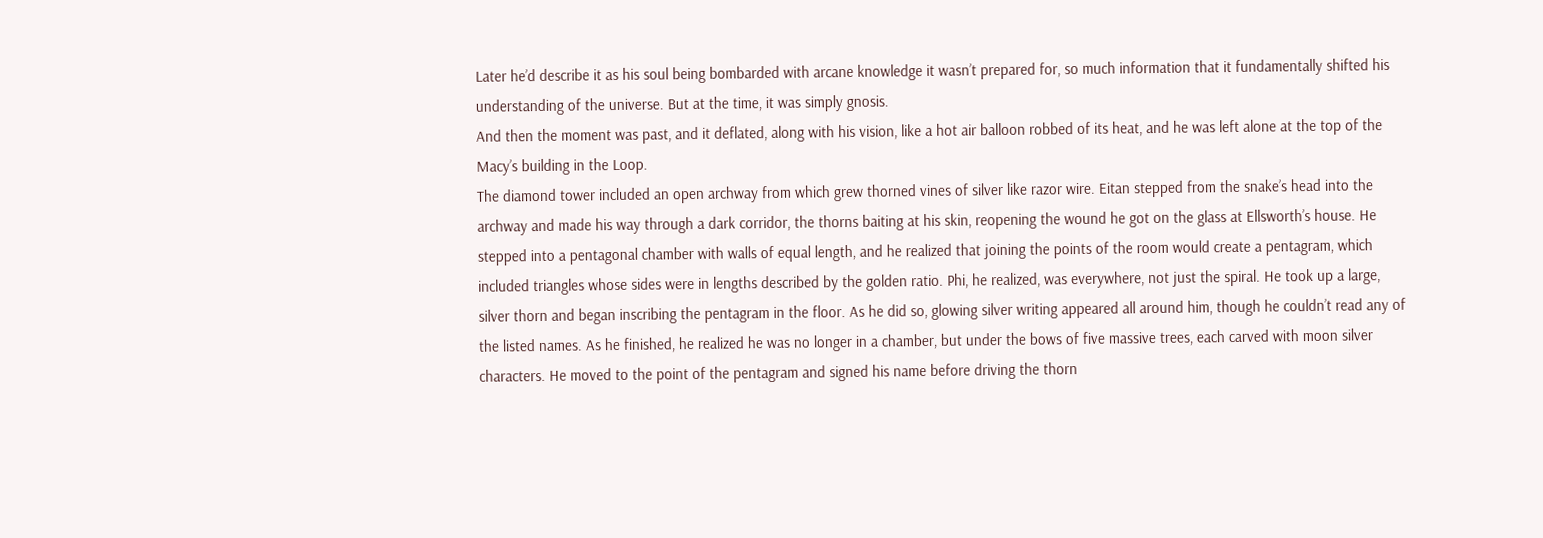Later he’d describe it as his soul being bombarded with arcane knowledge it wasn’t prepared for, so much information that it fundamentally shifted his understanding of the universe. But at the time, it was simply gnosis.
And then the moment was past, and it deflated, along with his vision, like a hot air balloon robbed of its heat, and he was left alone at the top of the Macy’s building in the Loop.
The diamond tower included an open archway from which grew thorned vines of silver like razor wire. Eitan stepped from the snake’s head into the archway and made his way through a dark corridor, the thorns baiting at his skin, reopening the wound he got on the glass at Ellsworth’s house. He stepped into a pentagonal chamber with walls of equal length, and he realized that joining the points of the room would create a pentagram, which included triangles whose sides were in lengths described by the golden ratio. Phi, he realized, was everywhere, not just the spiral. He took up a large, silver thorn and began inscribing the pentagram in the floor. As he did so, glowing silver writing appeared all around him, though he couldn’t read any of the listed names. As he finished, he realized he was no longer in a chamber, but under the bows of five massive trees, each carved with moon silver characters. He moved to the point of the pentagram and signed his name before driving the thorn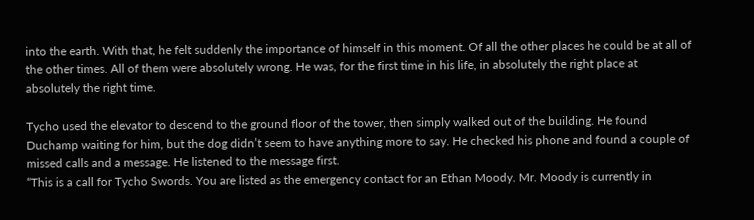into the earth. With that, he felt suddenly the importance of himself in this moment. Of all the other places he could be at all of the other times. All of them were absolutely wrong. He was, for the first time in his life, in absolutely the right place at absolutely the right time.

Tycho used the elevator to descend to the ground floor of the tower, then simply walked out of the building. He found Duchamp waiting for him, but the dog didn’t seem to have anything more to say. He checked his phone and found a couple of missed calls and a message. He listened to the message first.
“This is a call for Tycho Swords. You are listed as the emergency contact for an Ethan Moody. Mr. Moody is currently in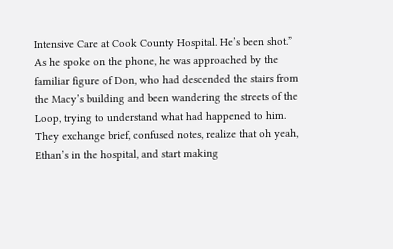Intensive Care at Cook County Hospital. He’s been shot.”
As he spoke on the phone, he was approached by the familiar figure of Don, who had descended the stairs from the Macy’s building and been wandering the streets of the Loop, trying to understand what had happened to him. They exchange brief, confused notes, realize that oh yeah, Ethan’s in the hospital, and start making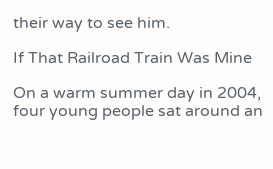their way to see him.

If That Railroad Train Was Mine

On a warm summer day in 2004, four young people sat around an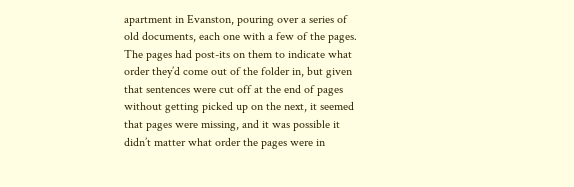apartment in Evanston, pouring over a series of old documents, each one with a few of the pages. The pages had post-its on them to indicate what order they’d come out of the folder in, but given that sentences were cut off at the end of pages without getting picked up on the next, it seemed that pages were missing, and it was possible it didn’t matter what order the pages were in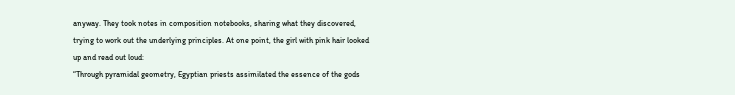anyway. They took notes in composition notebooks, sharing what they discovered, trying to work out the underlying principles. At one point, the girl with pink hair looked up and read out loud:
“Through pyramidal geometry, Egyptian priests assimilated the essence of the gods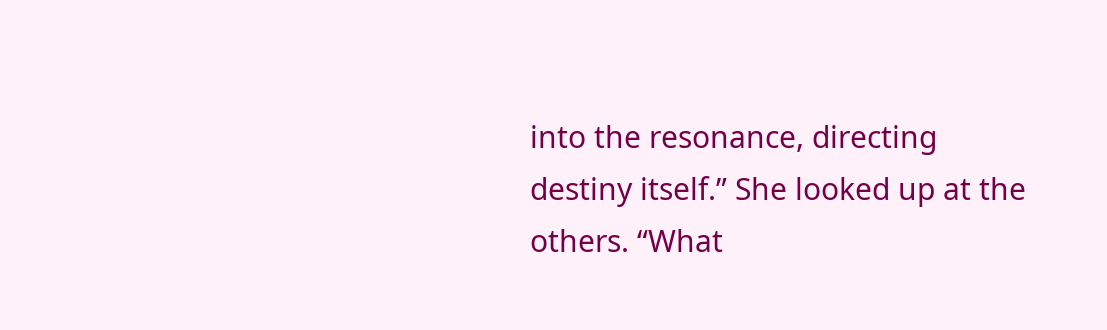into the resonance, directing destiny itself.” She looked up at the others. “What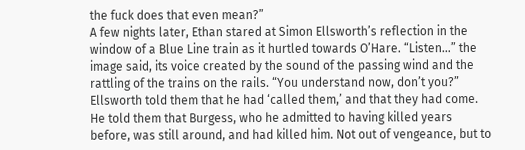the fuck does that even mean?”
A few nights later, Ethan stared at Simon Ellsworth’s reflection in the window of a Blue Line train as it hurtled towards O’Hare. “Listen…” the image said, its voice created by the sound of the passing wind and the rattling of the trains on the rails. “You understand now, don’t you?” Ellsworth told them that he had ‘called them,’ and that they had come. He told them that Burgess, who he admitted to having killed years before, was still around, and had killed him. Not out of vengeance, but to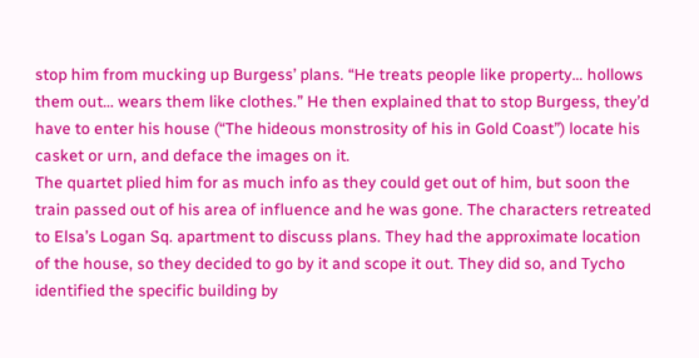stop him from mucking up Burgess’ plans. “He treats people like property… hollows them out… wears them like clothes.” He then explained that to stop Burgess, they’d have to enter his house (“The hideous monstrosity of his in Gold Coast”) locate his casket or urn, and deface the images on it.
The quartet plied him for as much info as they could get out of him, but soon the train passed out of his area of influence and he was gone. The characters retreated to Elsa’s Logan Sq. apartment to discuss plans. They had the approximate location of the house, so they decided to go by it and scope it out. They did so, and Tycho identified the specific building by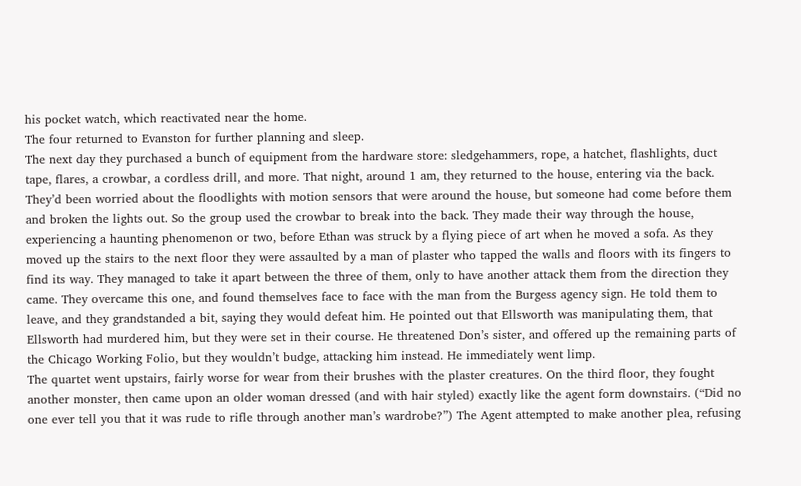his pocket watch, which reactivated near the home.
The four returned to Evanston for further planning and sleep.
The next day they purchased a bunch of equipment from the hardware store: sledgehammers, rope, a hatchet, flashlights, duct tape, flares, a crowbar, a cordless drill, and more. That night, around 1 am, they returned to the house, entering via the back. They’d been worried about the floodlights with motion sensors that were around the house, but someone had come before them and broken the lights out. So the group used the crowbar to break into the back. They made their way through the house, experiencing a haunting phenomenon or two, before Ethan was struck by a flying piece of art when he moved a sofa. As they moved up the stairs to the next floor they were assaulted by a man of plaster who tapped the walls and floors with its fingers to find its way. They managed to take it apart between the three of them, only to have another attack them from the direction they came. They overcame this one, and found themselves face to face with the man from the Burgess agency sign. He told them to leave, and they grandstanded a bit, saying they would defeat him. He pointed out that Ellsworth was manipulating them, that Ellsworth had murdered him, but they were set in their course. He threatened Don’s sister, and offered up the remaining parts of the Chicago Working Folio, but they wouldn’t budge, attacking him instead. He immediately went limp.
The quartet went upstairs, fairly worse for wear from their brushes with the plaster creatures. On the third floor, they fought another monster, then came upon an older woman dressed (and with hair styled) exactly like the agent form downstairs. (“Did no one ever tell you that it was rude to rifle through another man’s wardrobe?”) The Agent attempted to make another plea, refusing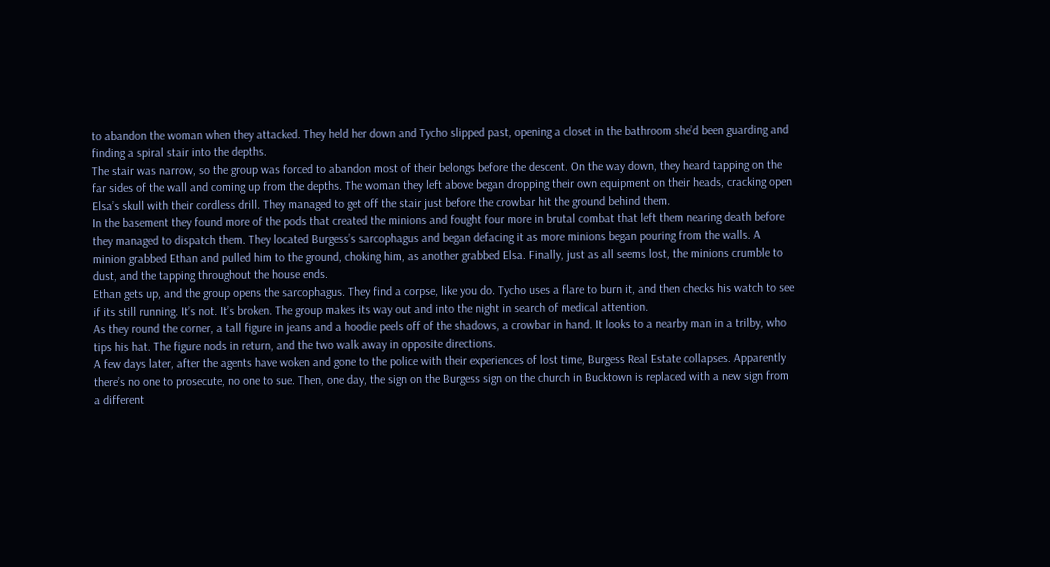to abandon the woman when they attacked. They held her down and Tycho slipped past, opening a closet in the bathroom she’d been guarding and finding a spiral stair into the depths.
The stair was narrow, so the group was forced to abandon most of their belongs before the descent. On the way down, they heard tapping on the far sides of the wall and coming up from the depths. The woman they left above began dropping their own equipment on their heads, cracking open Elsa’s skull with their cordless drill. They managed to get off the stair just before the crowbar hit the ground behind them.
In the basement they found more of the pods that created the minions and fought four more in brutal combat that left them nearing death before they managed to dispatch them. They located Burgess’s sarcophagus and began defacing it as more minions began pouring from the walls. A minion grabbed Ethan and pulled him to the ground, choking him, as another grabbed Elsa. Finally, just as all seems lost, the minions crumble to dust, and the tapping throughout the house ends.
Ethan gets up, and the group opens the sarcophagus. They find a corpse, like you do. Tycho uses a flare to burn it, and then checks his watch to see if its still running. It’s not. It’s broken. The group makes its way out and into the night in search of medical attention.
As they round the corner, a tall figure in jeans and a hoodie peels off of the shadows, a crowbar in hand. It looks to a nearby man in a trilby, who tips his hat. The figure nods in return, and the two walk away in opposite directions.
A few days later, after the agents have woken and gone to the police with their experiences of lost time, Burgess Real Estate collapses. Apparently there’s no one to prosecute, no one to sue. Then, one day, the sign on the Burgess sign on the church in Bucktown is replaced with a new sign from a different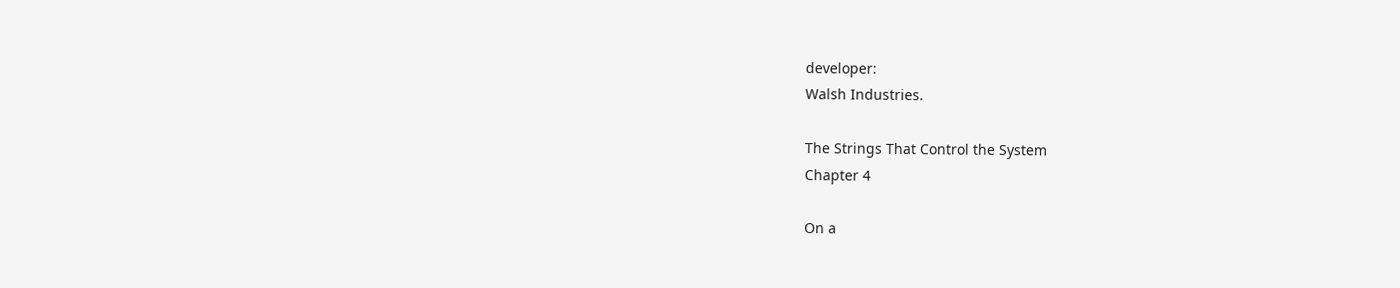developer:
Walsh Industries.

The Strings That Control the System
Chapter 4

On a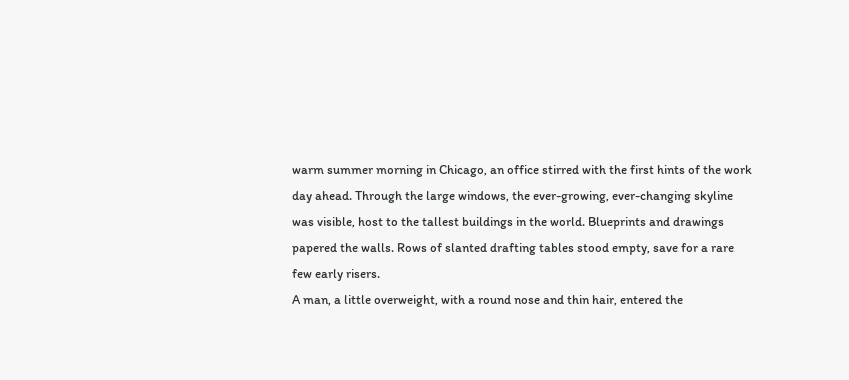warm summer morning in Chicago, an office stirred with the first hints of the work day ahead. Through the large windows, the ever-growing, ever-changing skyline was visible, host to the tallest buildings in the world. Blueprints and drawings papered the walls. Rows of slanted drafting tables stood empty, save for a rare few early risers.
A man, a little overweight, with a round nose and thin hair, entered the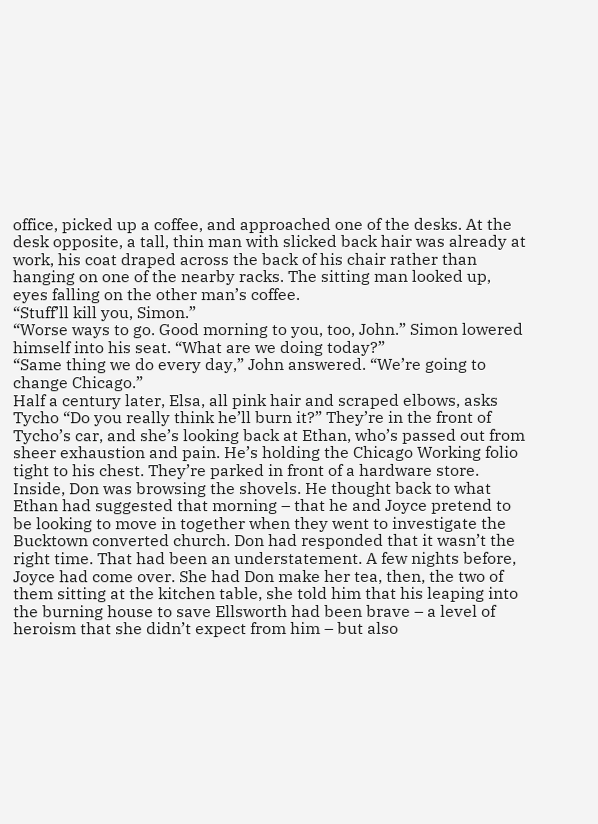office, picked up a coffee, and approached one of the desks. At the desk opposite, a tall, thin man with slicked back hair was already at work, his coat draped across the back of his chair rather than hanging on one of the nearby racks. The sitting man looked up, eyes falling on the other man’s coffee.
“Stuff’ll kill you, Simon.”
“Worse ways to go. Good morning to you, too, John.” Simon lowered himself into his seat. “What are we doing today?”
“Same thing we do every day,” John answered. “We’re going to change Chicago.”
Half a century later, Elsa, all pink hair and scraped elbows, asks Tycho “Do you really think he’ll burn it?” They’re in the front of Tycho’s car, and she’s looking back at Ethan, who’s passed out from sheer exhaustion and pain. He’s holding the Chicago Working folio tight to his chest. They’re parked in front of a hardware store.
Inside, Don was browsing the shovels. He thought back to what Ethan had suggested that morning – that he and Joyce pretend to be looking to move in together when they went to investigate the Bucktown converted church. Don had responded that it wasn’t the right time. That had been an understatement. A few nights before, Joyce had come over. She had Don make her tea, then, the two of them sitting at the kitchen table, she told him that his leaping into the burning house to save Ellsworth had been brave – a level of heroism that she didn’t expect from him – but also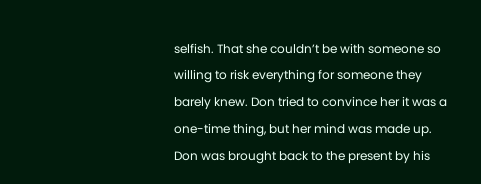selfish. That she couldn’t be with someone so willing to risk everything for someone they barely knew. Don tried to convince her it was a one-time thing, but her mind was made up. Don was brought back to the present by his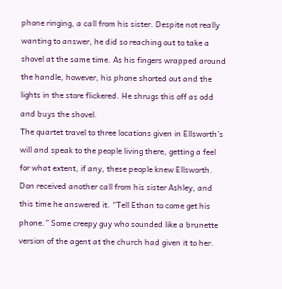phone ringing, a call from his sister. Despite not really wanting to answer, he did so reaching out to take a shovel at the same time. As his fingers wrapped around the handle, however, his phone shorted out and the lights in the store flickered. He shrugs this off as odd and buys the shovel.
The quartet travel to three locations given in Ellsworth’s will and speak to the people living there, getting a feel for what extent, if any, these people knew Ellsworth.
Don received another call from his sister Ashley, and this time he answered it. “Tell Ethan to come get his phone.” Some creepy guy who sounded like a brunette version of the agent at the church had given it to her.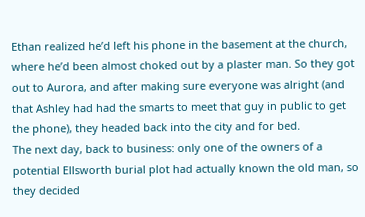Ethan realized he’d left his phone in the basement at the church, where he’d been almost choked out by a plaster man. So they got out to Aurora, and after making sure everyone was alright (and that Ashley had had the smarts to meet that guy in public to get the phone), they headed back into the city and for bed.
The next day, back to business: only one of the owners of a potential Ellsworth burial plot had actually known the old man, so they decided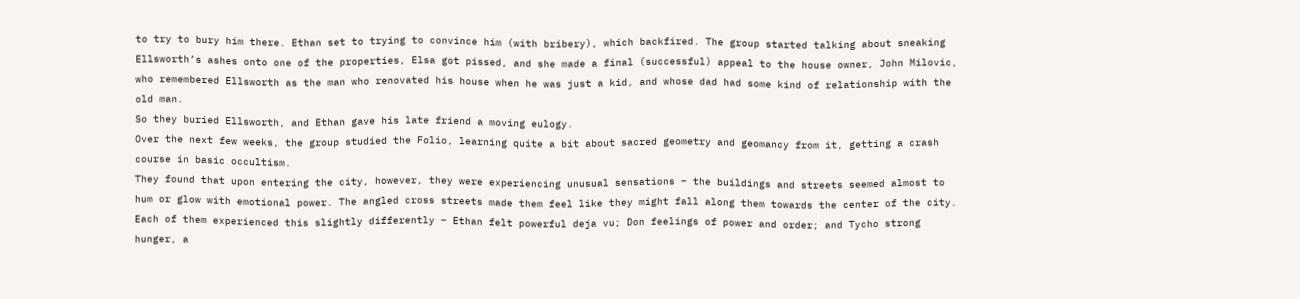to try to bury him there. Ethan set to trying to convince him (with bribery), which backfired. The group started talking about sneaking Ellsworth’s ashes onto one of the properties, Elsa got pissed, and she made a final (successful) appeal to the house owner, John Milovic, who remembered Ellsworth as the man who renovated his house when he was just a kid, and whose dad had some kind of relationship with the old man.
So they buried Ellsworth, and Ethan gave his late friend a moving eulogy.
Over the next few weeks, the group studied the Folio, learning quite a bit about sacred geometry and geomancy from it, getting a crash course in basic occultism.
They found that upon entering the city, however, they were experiencing unusual sensations – the buildings and streets seemed almost to hum or glow with emotional power. The angled cross streets made them feel like they might fall along them towards the center of the city. Each of them experienced this slightly differently – Ethan felt powerful deja vu; Don feelings of power and order; and Tycho strong hunger, a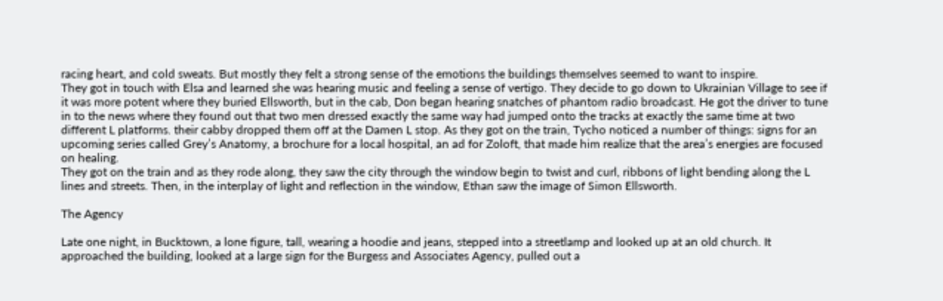racing heart, and cold sweats. But mostly they felt a strong sense of the emotions the buildings themselves seemed to want to inspire.
They got in touch with Elsa and learned she was hearing music and feeling a sense of vertigo. They decide to go down to Ukrainian Village to see if it was more potent where they buried Ellsworth, but in the cab, Don began hearing snatches of phantom radio broadcast. He got the driver to tune in to the news where they found out that two men dressed exactly the same way had jumped onto the tracks at exactly the same time at two different L platforms. their cabby dropped them off at the Damen L stop. As they got on the train, Tycho noticed a number of things: signs for an upcoming series called Grey’s Anatomy, a brochure for a local hospital, an ad for Zoloft, that made him realize that the area’s energies are focused on healing.
They got on the train and as they rode along, they saw the city through the window begin to twist and curl, ribbons of light bending along the L lines and streets. Then, in the interplay of light and reflection in the window, Ethan saw the image of Simon Ellsworth.

The Agency

Late one night, in Bucktown, a lone figure, tall, wearing a hoodie and jeans, stepped into a streetlamp and looked up at an old church. It approached the building, looked at a large sign for the Burgess and Associates Agency, pulled out a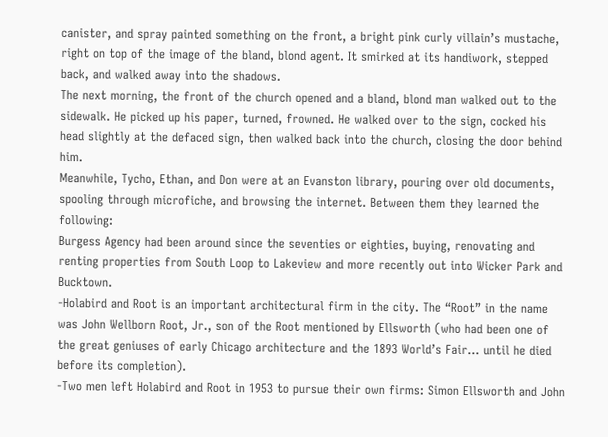canister, and spray painted something on the front, a bright pink curly villain’s mustache, right on top of the image of the bland, blond agent. It smirked at its handiwork, stepped back, and walked away into the shadows.
The next morning, the front of the church opened and a bland, blond man walked out to the sidewalk. He picked up his paper, turned, frowned. He walked over to the sign, cocked his head slightly at the defaced sign, then walked back into the church, closing the door behind him.
Meanwhile, Tycho, Ethan, and Don were at an Evanston library, pouring over old documents, spooling through microfiche, and browsing the internet. Between them they learned the following:
Burgess Agency had been around since the seventies or eighties, buying, renovating and renting properties from South Loop to Lakeview and more recently out into Wicker Park and Bucktown.
-Holabird and Root is an important architectural firm in the city. The “Root” in the name was John Wellborn Root, Jr., son of the Root mentioned by Ellsworth (who had been one of the great geniuses of early Chicago architecture and the 1893 World’s Fair… until he died before its completion).
-Two men left Holabird and Root in 1953 to pursue their own firms: Simon Ellsworth and John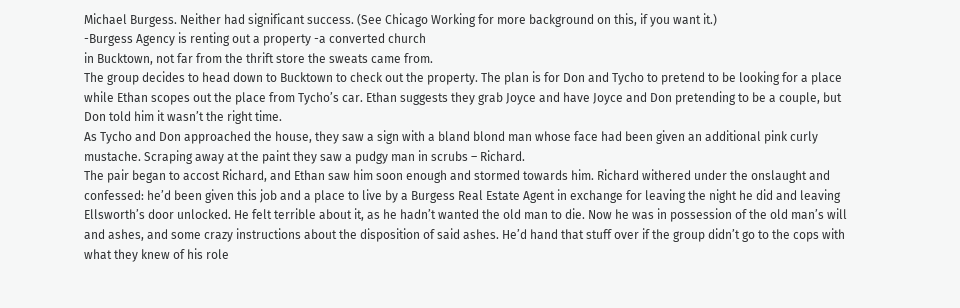Michael Burgess. Neither had significant success. (See Chicago Working for more background on this, if you want it.)
-Burgess Agency is renting out a property -a converted church
in Bucktown, not far from the thrift store the sweats came from.
The group decides to head down to Bucktown to check out the property. The plan is for Don and Tycho to pretend to be looking for a place while Ethan scopes out the place from Tycho’s car. Ethan suggests they grab Joyce and have Joyce and Don pretending to be a couple, but Don told him it wasn’t the right time.
As Tycho and Don approached the house, they saw a sign with a bland blond man whose face had been given an additional pink curly mustache. Scraping away at the paint they saw a pudgy man in scrubs – Richard.
The pair began to accost Richard, and Ethan saw him soon enough and stormed towards him. Richard withered under the onslaught and confessed: he’d been given this job and a place to live by a Burgess Real Estate Agent in exchange for leaving the night he did and leaving Ellsworth’s door unlocked. He felt terrible about it, as he hadn’t wanted the old man to die. Now he was in possession of the old man’s will and ashes, and some crazy instructions about the disposition of said ashes. He’d hand that stuff over if the group didn’t go to the cops with what they knew of his role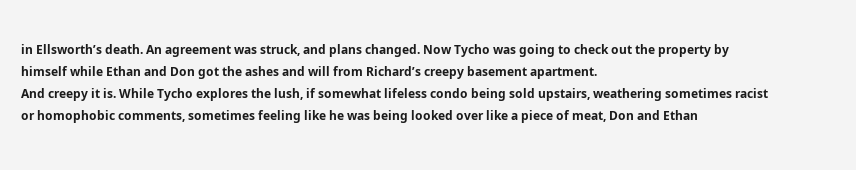in Ellsworth’s death. An agreement was struck, and plans changed. Now Tycho was going to check out the property by himself while Ethan and Don got the ashes and will from Richard’s creepy basement apartment.
And creepy it is. While Tycho explores the lush, if somewhat lifeless condo being sold upstairs, weathering sometimes racist or homophobic comments, sometimes feeling like he was being looked over like a piece of meat, Don and Ethan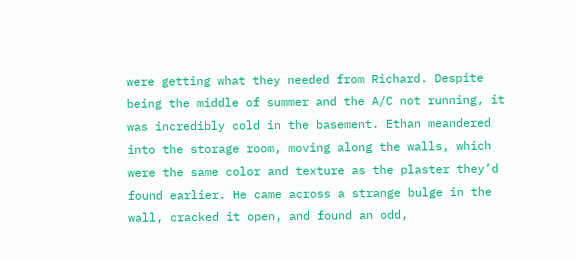were getting what they needed from Richard. Despite being the middle of summer and the A/C not running, it was incredibly cold in the basement. Ethan meandered into the storage room, moving along the walls, which were the same color and texture as the plaster they’d found earlier. He came across a strange bulge in the wall, cracked it open, and found an odd,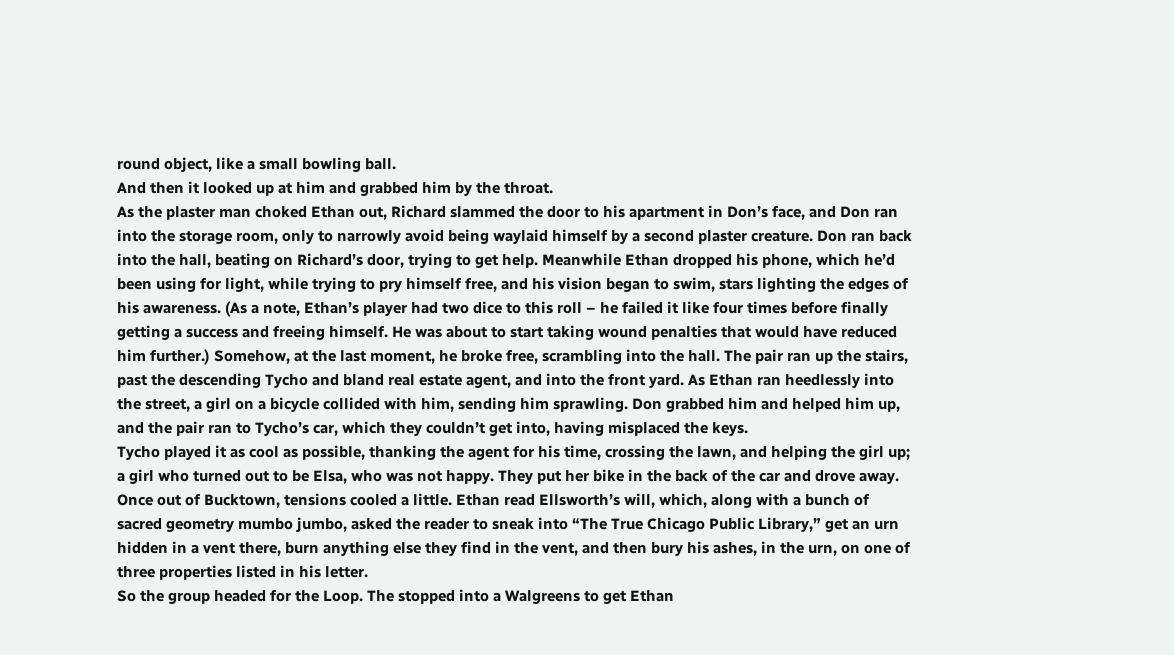round object, like a small bowling ball.
And then it looked up at him and grabbed him by the throat.
As the plaster man choked Ethan out, Richard slammed the door to his apartment in Don’s face, and Don ran into the storage room, only to narrowly avoid being waylaid himself by a second plaster creature. Don ran back into the hall, beating on Richard’s door, trying to get help. Meanwhile Ethan dropped his phone, which he’d been using for light, while trying to pry himself free, and his vision began to swim, stars lighting the edges of his awareness. (As a note, Ethan’s player had two dice to this roll – he failed it like four times before finally getting a success and freeing himself. He was about to start taking wound penalties that would have reduced him further.) Somehow, at the last moment, he broke free, scrambling into the hall. The pair ran up the stairs, past the descending Tycho and bland real estate agent, and into the front yard. As Ethan ran heedlessly into the street, a girl on a bicycle collided with him, sending him sprawling. Don grabbed him and helped him up, and the pair ran to Tycho’s car, which they couldn’t get into, having misplaced the keys.
Tycho played it as cool as possible, thanking the agent for his time, crossing the lawn, and helping the girl up; a girl who turned out to be Elsa, who was not happy. They put her bike in the back of the car and drove away.
Once out of Bucktown, tensions cooled a little. Ethan read Ellsworth’s will, which, along with a bunch of sacred geometry mumbo jumbo, asked the reader to sneak into “The True Chicago Public Library,” get an urn hidden in a vent there, burn anything else they find in the vent, and then bury his ashes, in the urn, on one of three properties listed in his letter.
So the group headed for the Loop. The stopped into a Walgreens to get Ethan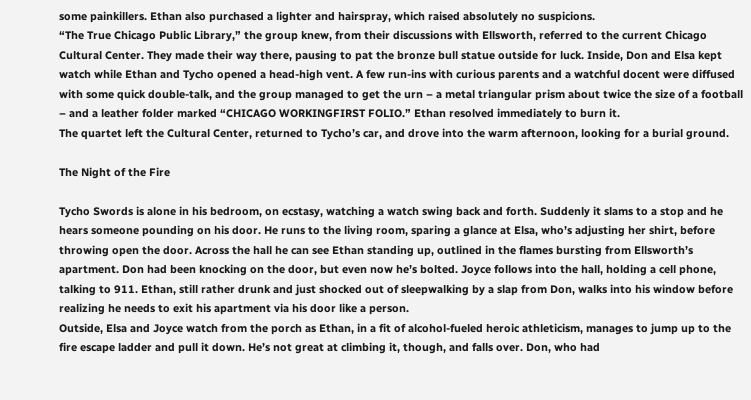some painkillers. Ethan also purchased a lighter and hairspray, which raised absolutely no suspicions.
“The True Chicago Public Library,” the group knew, from their discussions with Ellsworth, referred to the current Chicago Cultural Center. They made their way there, pausing to pat the bronze bull statue outside for luck. Inside, Don and Elsa kept watch while Ethan and Tycho opened a head-high vent. A few run-ins with curious parents and a watchful docent were diffused with some quick double-talk, and the group managed to get the urn – a metal triangular prism about twice the size of a football – and a leather folder marked “CHICAGO WORKINGFIRST FOLIO.” Ethan resolved immediately to burn it.
The quartet left the Cultural Center, returned to Tycho’s car, and drove into the warm afternoon, looking for a burial ground.

The Night of the Fire

Tycho Swords is alone in his bedroom, on ecstasy, watching a watch swing back and forth. Suddenly it slams to a stop and he hears someone pounding on his door. He runs to the living room, sparing a glance at Elsa, who’s adjusting her shirt, before throwing open the door. Across the hall he can see Ethan standing up, outlined in the flames bursting from Ellsworth’s apartment. Don had been knocking on the door, but even now he’s bolted. Joyce follows into the hall, holding a cell phone, talking to 911. Ethan, still rather drunk and just shocked out of sleepwalking by a slap from Don, walks into his window before realizing he needs to exit his apartment via his door like a person.
Outside, Elsa and Joyce watch from the porch as Ethan, in a fit of alcohol-fueled heroic athleticism, manages to jump up to the fire escape ladder and pull it down. He’s not great at climbing it, though, and falls over. Don, who had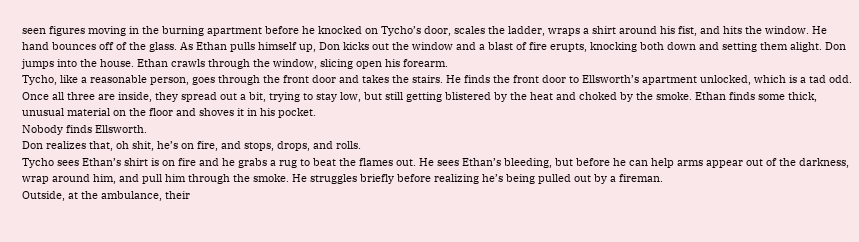seen figures moving in the burning apartment before he knocked on Tycho’s door, scales the ladder, wraps a shirt around his fist, and hits the window. He hand bounces off of the glass. As Ethan pulls himself up, Don kicks out the window and a blast of fire erupts, knocking both down and setting them alight. Don jumps into the house. Ethan crawls through the window, slicing open his forearm.
Tycho, like a reasonable person, goes through the front door and takes the stairs. He finds the front door to Ellsworth’s apartment unlocked, which is a tad odd.
Once all three are inside, they spread out a bit, trying to stay low, but still getting blistered by the heat and choked by the smoke. Ethan finds some thick, unusual material on the floor and shoves it in his pocket.
Nobody finds Ellsworth.
Don realizes that, oh shit, he’s on fire, and stops, drops, and rolls.
Tycho sees Ethan’s shirt is on fire and he grabs a rug to beat the flames out. He sees Ethan’s bleeding, but before he can help arms appear out of the darkness, wrap around him, and pull him through the smoke. He struggles briefly before realizing he’s being pulled out by a fireman.
Outside, at the ambulance, their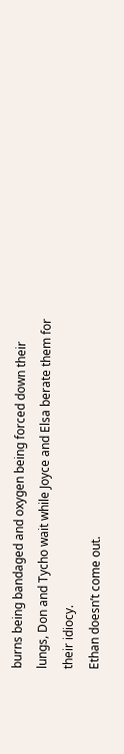burns being bandaged and oxygen being forced down their lungs, Don and Tycho wait while Joyce and Elsa berate them for their idiocy.
Ethan doesn’t come out.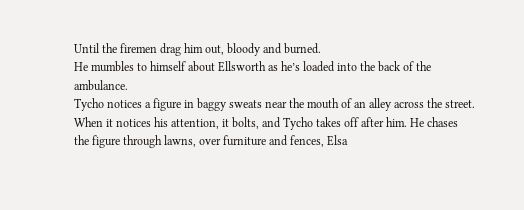Until the firemen drag him out, bloody and burned.
He mumbles to himself about Ellsworth as he’s loaded into the back of the ambulance.
Tycho notices a figure in baggy sweats near the mouth of an alley across the street. When it notices his attention, it bolts, and Tycho takes off after him. He chases the figure through lawns, over furniture and fences, Elsa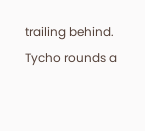trailing behind. Tycho rounds a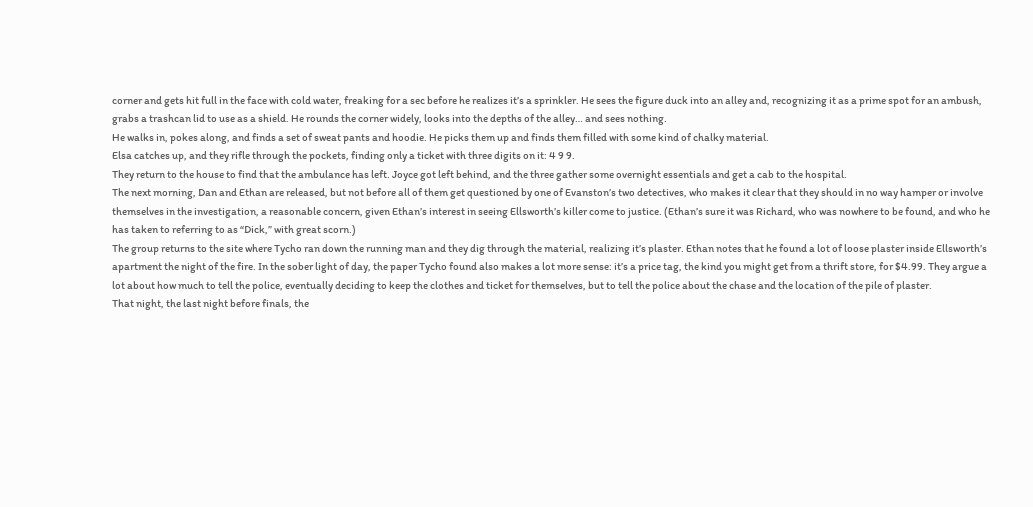corner and gets hit full in the face with cold water, freaking for a sec before he realizes it’s a sprinkler. He sees the figure duck into an alley and, recognizing it as a prime spot for an ambush, grabs a trashcan lid to use as a shield. He rounds the corner widely, looks into the depths of the alley… and sees nothing.
He walks in, pokes along, and finds a set of sweat pants and hoodie. He picks them up and finds them filled with some kind of chalky material.
Elsa catches up, and they rifle through the pockets, finding only a ticket with three digits on it: 4 9 9.
They return to the house to find that the ambulance has left. Joyce got left behind, and the three gather some overnight essentials and get a cab to the hospital.
The next morning, Dan and Ethan are released, but not before all of them get questioned by one of Evanston’s two detectives, who makes it clear that they should in no way hamper or involve themselves in the investigation, a reasonable concern, given Ethan’s interest in seeing Ellsworth’s killer come to justice. (Ethan’s sure it was Richard, who was nowhere to be found, and who he has taken to referring to as “Dick,” with great scorn.)
The group returns to the site where Tycho ran down the running man and they dig through the material, realizing it’s plaster. Ethan notes that he found a lot of loose plaster inside Ellsworth’s apartment the night of the fire. In the sober light of day, the paper Tycho found also makes a lot more sense: it’s a price tag, the kind you might get from a thrift store, for $4.99. They argue a lot about how much to tell the police, eventually deciding to keep the clothes and ticket for themselves, but to tell the police about the chase and the location of the pile of plaster.
That night, the last night before finals, the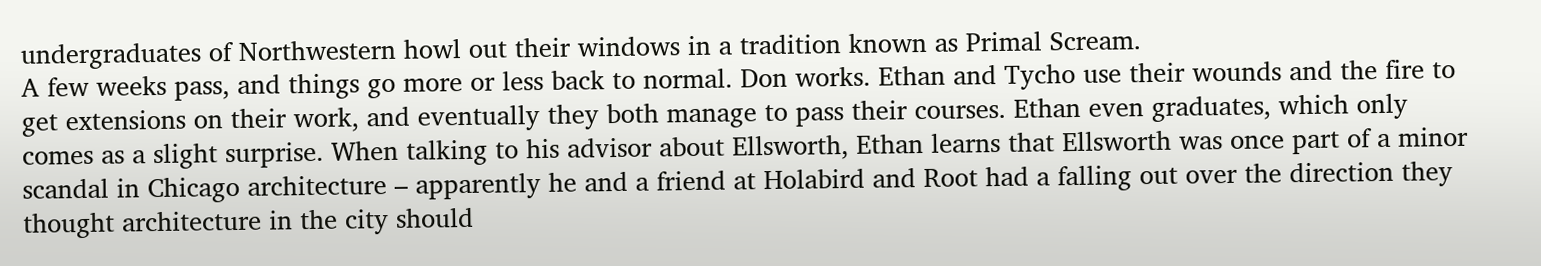undergraduates of Northwestern howl out their windows in a tradition known as Primal Scream.
A few weeks pass, and things go more or less back to normal. Don works. Ethan and Tycho use their wounds and the fire to get extensions on their work, and eventually they both manage to pass their courses. Ethan even graduates, which only comes as a slight surprise. When talking to his advisor about Ellsworth, Ethan learns that Ellsworth was once part of a minor scandal in Chicago architecture – apparently he and a friend at Holabird and Root had a falling out over the direction they thought architecture in the city should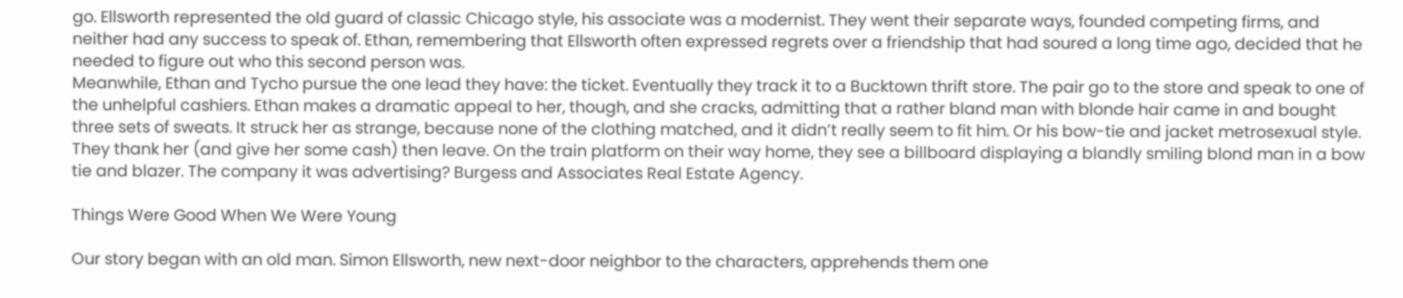go. Ellsworth represented the old guard of classic Chicago style, his associate was a modernist. They went their separate ways, founded competing firms, and neither had any success to speak of. Ethan, remembering that Ellsworth often expressed regrets over a friendship that had soured a long time ago, decided that he needed to figure out who this second person was.
Meanwhile, Ethan and Tycho pursue the one lead they have: the ticket. Eventually they track it to a Bucktown thrift store. The pair go to the store and speak to one of the unhelpful cashiers. Ethan makes a dramatic appeal to her, though, and she cracks, admitting that a rather bland man with blonde hair came in and bought three sets of sweats. It struck her as strange, because none of the clothing matched, and it didn’t really seem to fit him. Or his bow-tie and jacket metrosexual style.
They thank her (and give her some cash) then leave. On the train platform on their way home, they see a billboard displaying a blandly smiling blond man in a bow tie and blazer. The company it was advertising? Burgess and Associates Real Estate Agency.

Things Were Good When We Were Young

Our story began with an old man. Simon Ellsworth, new next-door neighbor to the characters, apprehends them one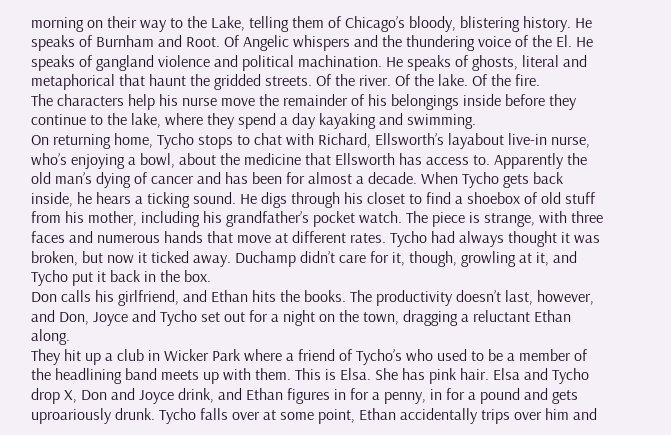morning on their way to the Lake, telling them of Chicago’s bloody, blistering history. He speaks of Burnham and Root. Of Angelic whispers and the thundering voice of the El. He speaks of gangland violence and political machination. He speaks of ghosts, literal and metaphorical that haunt the gridded streets. Of the river. Of the lake. Of the fire.
The characters help his nurse move the remainder of his belongings inside before they continue to the lake, where they spend a day kayaking and swimming.
On returning home, Tycho stops to chat with Richard, Ellsworth’s layabout live-in nurse, who’s enjoying a bowl, about the medicine that Ellsworth has access to. Apparently the old man’s dying of cancer and has been for almost a decade. When Tycho gets back inside, he hears a ticking sound. He digs through his closet to find a shoebox of old stuff from his mother, including his grandfather’s pocket watch. The piece is strange, with three faces and numerous hands that move at different rates. Tycho had always thought it was broken, but now it ticked away. Duchamp didn’t care for it, though, growling at it, and Tycho put it back in the box.
Don calls his girlfriend, and Ethan hits the books. The productivity doesn’t last, however, and Don, Joyce and Tycho set out for a night on the town, dragging a reluctant Ethan along.
They hit up a club in Wicker Park where a friend of Tycho’s who used to be a member of the headlining band meets up with them. This is Elsa. She has pink hair. Elsa and Tycho drop X, Don and Joyce drink, and Ethan figures in for a penny, in for a pound and gets uproariously drunk. Tycho falls over at some point, Ethan accidentally trips over him and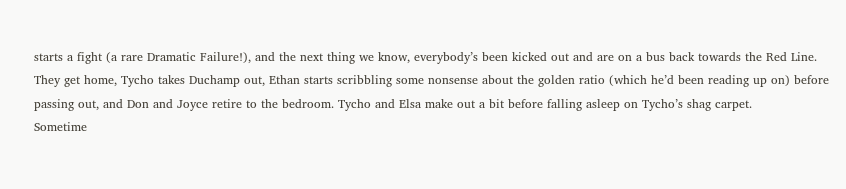starts a fight (a rare Dramatic Failure!), and the next thing we know, everybody’s been kicked out and are on a bus back towards the Red Line.
They get home, Tycho takes Duchamp out, Ethan starts scribbling some nonsense about the golden ratio (which he’d been reading up on) before passing out, and Don and Joyce retire to the bedroom. Tycho and Elsa make out a bit before falling asleep on Tycho’s shag carpet.
Sometime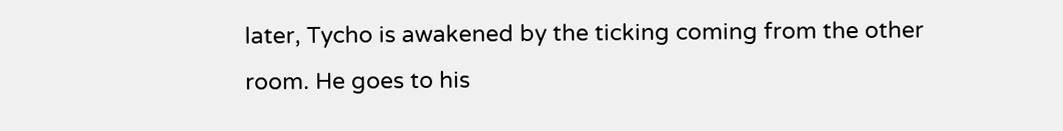later, Tycho is awakened by the ticking coming from the other room. He goes to his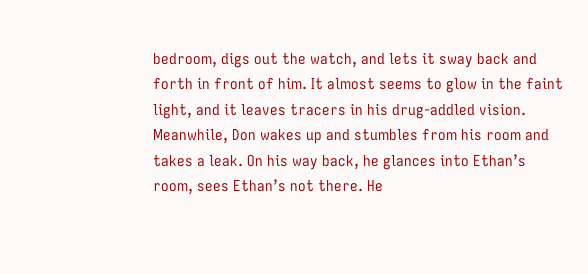bedroom, digs out the watch, and lets it sway back and forth in front of him. It almost seems to glow in the faint light, and it leaves tracers in his drug-addled vision.
Meanwhile, Don wakes up and stumbles from his room and takes a leak. On his way back, he glances into Ethan’s room, sees Ethan’s not there. He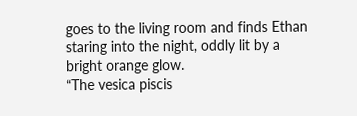goes to the living room and finds Ethan staring into the night, oddly lit by a bright orange glow.
“The vesica piscis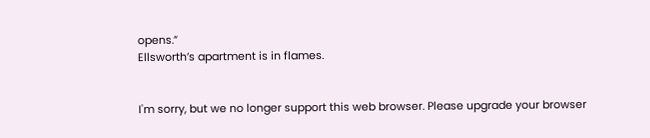opens.”
Ellsworth’s apartment is in flames.


I'm sorry, but we no longer support this web browser. Please upgrade your browser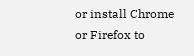or install Chrome or Firefox to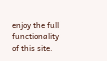enjoy the full functionality of this site.